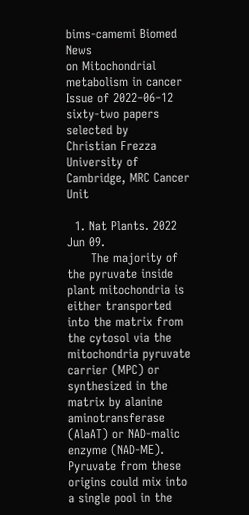bims-camemi Biomed News
on Mitochondrial metabolism in cancer
Issue of 2022‒06‒12
sixty-two papers selected by
Christian Frezza
University of Cambridge, MRC Cancer Unit

  1. Nat Plants. 2022 Jun 09.
      The majority of the pyruvate inside plant mitochondria is either transported into the matrix from the cytosol via the mitochondria pyruvate carrier (MPC) or synthesized in the matrix by alanine aminotransferase (AlaAT) or NAD-malic enzyme (NAD-ME). Pyruvate from these origins could mix into a single pool in the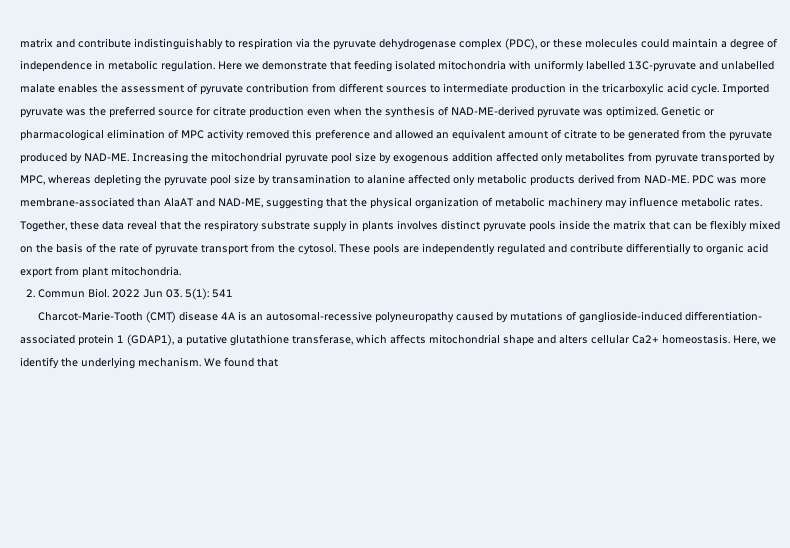matrix and contribute indistinguishably to respiration via the pyruvate dehydrogenase complex (PDC), or these molecules could maintain a degree of independence in metabolic regulation. Here we demonstrate that feeding isolated mitochondria with uniformly labelled 13C-pyruvate and unlabelled malate enables the assessment of pyruvate contribution from different sources to intermediate production in the tricarboxylic acid cycle. Imported pyruvate was the preferred source for citrate production even when the synthesis of NAD-ME-derived pyruvate was optimized. Genetic or pharmacological elimination of MPC activity removed this preference and allowed an equivalent amount of citrate to be generated from the pyruvate produced by NAD-ME. Increasing the mitochondrial pyruvate pool size by exogenous addition affected only metabolites from pyruvate transported by MPC, whereas depleting the pyruvate pool size by transamination to alanine affected only metabolic products derived from NAD-ME. PDC was more membrane-associated than AlaAT and NAD-ME, suggesting that the physical organization of metabolic machinery may influence metabolic rates. Together, these data reveal that the respiratory substrate supply in plants involves distinct pyruvate pools inside the matrix that can be flexibly mixed on the basis of the rate of pyruvate transport from the cytosol. These pools are independently regulated and contribute differentially to organic acid export from plant mitochondria.
  2. Commun Biol. 2022 Jun 03. 5(1): 541
      Charcot-Marie-Tooth (CMT) disease 4A is an autosomal-recessive polyneuropathy caused by mutations of ganglioside-induced differentiation-associated protein 1 (GDAP1), a putative glutathione transferase, which affects mitochondrial shape and alters cellular Ca2+ homeostasis. Here, we identify the underlying mechanism. We found that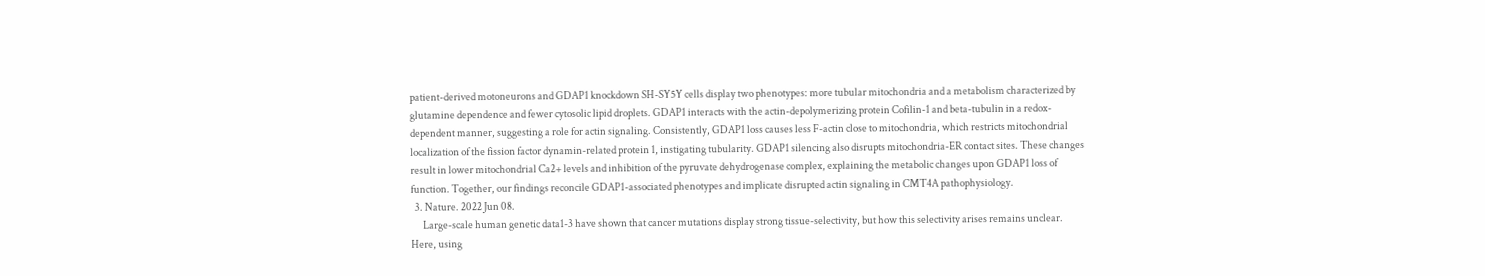patient-derived motoneurons and GDAP1 knockdown SH-SY5Y cells display two phenotypes: more tubular mitochondria and a metabolism characterized by glutamine dependence and fewer cytosolic lipid droplets. GDAP1 interacts with the actin-depolymerizing protein Cofilin-1 and beta-tubulin in a redox-dependent manner, suggesting a role for actin signaling. Consistently, GDAP1 loss causes less F-actin close to mitochondria, which restricts mitochondrial localization of the fission factor dynamin-related protein 1, instigating tubularity. GDAP1 silencing also disrupts mitochondria-ER contact sites. These changes result in lower mitochondrial Ca2+ levels and inhibition of the pyruvate dehydrogenase complex, explaining the metabolic changes upon GDAP1 loss of function. Together, our findings reconcile GDAP1-associated phenotypes and implicate disrupted actin signaling in CMT4A pathophysiology.
  3. Nature. 2022 Jun 08.
      Large-scale human genetic data1-3 have shown that cancer mutations display strong tissue-selectivity, but how this selectivity arises remains unclear. Here, using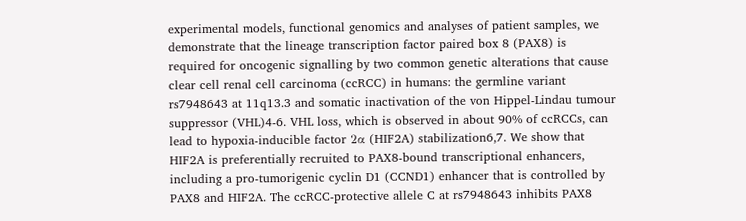experimental models, functional genomics and analyses of patient samples, we demonstrate that the lineage transcription factor paired box 8 (PAX8) is required for oncogenic signalling by two common genetic alterations that cause clear cell renal cell carcinoma (ccRCC) in humans: the germline variant rs7948643 at 11q13.3 and somatic inactivation of the von Hippel-Lindau tumour suppressor (VHL)4-6. VHL loss, which is observed in about 90% of ccRCCs, can lead to hypoxia-inducible factor 2α (HIF2A) stabilization6,7. We show that HIF2A is preferentially recruited to PAX8-bound transcriptional enhancers, including a pro-tumorigenic cyclin D1 (CCND1) enhancer that is controlled by PAX8 and HIF2A. The ccRCC-protective allele C at rs7948643 inhibits PAX8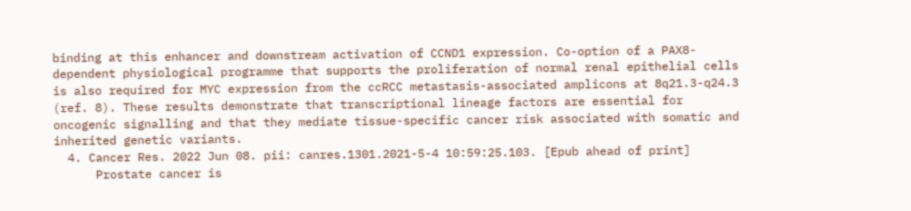binding at this enhancer and downstream activation of CCND1 expression. Co-option of a PAX8-dependent physiological programme that supports the proliferation of normal renal epithelial cells is also required for MYC expression from the ccRCC metastasis-associated amplicons at 8q21.3-q24.3 (ref. 8). These results demonstrate that transcriptional lineage factors are essential for oncogenic signalling and that they mediate tissue-specific cancer risk associated with somatic and inherited genetic variants.
  4. Cancer Res. 2022 Jun 08. pii: canres.1301.2021-5-4 10:59:25.103. [Epub ahead of print]
      Prostate cancer is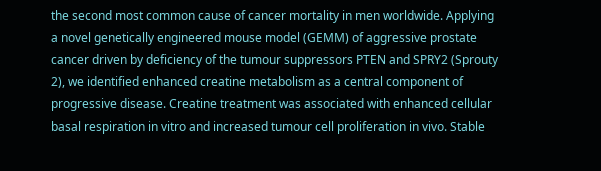the second most common cause of cancer mortality in men worldwide. Applying a novel genetically engineered mouse model (GEMM) of aggressive prostate cancer driven by deficiency of the tumour suppressors PTEN and SPRY2 (Sprouty 2), we identified enhanced creatine metabolism as a central component of progressive disease. Creatine treatment was associated with enhanced cellular basal respiration in vitro and increased tumour cell proliferation in vivo. Stable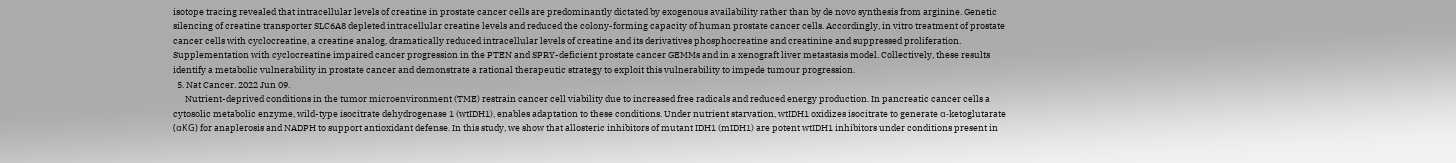isotope tracing revealed that intracellular levels of creatine in prostate cancer cells are predominantly dictated by exogenous availability rather than by de novo synthesis from arginine. Genetic silencing of creatine transporter SLC6A8 depleted intracellular creatine levels and reduced the colony-forming capacity of human prostate cancer cells. Accordingly, in vitro treatment of prostate cancer cells with cyclocreatine, a creatine analog, dramatically reduced intracellular levels of creatine and its derivatives phosphocreatine and creatinine and suppressed proliferation. Supplementation with cyclocreatine impaired cancer progression in the PTEN and SPRY-deficient prostate cancer GEMMs and in a xenograft liver metastasis model. Collectively, these results identify a metabolic vulnerability in prostate cancer and demonstrate a rational therapeutic strategy to exploit this vulnerability to impede tumour progression.
  5. Nat Cancer. 2022 Jun 09.
      Nutrient-deprived conditions in the tumor microenvironment (TME) restrain cancer cell viability due to increased free radicals and reduced energy production. In pancreatic cancer cells a cytosolic metabolic enzyme, wild-type isocitrate dehydrogenase 1 (wtIDH1), enables adaptation to these conditions. Under nutrient starvation, wtIDH1 oxidizes isocitrate to generate α-ketoglutarate (αKG) for anaplerosis and NADPH to support antioxidant defense. In this study, we show that allosteric inhibitors of mutant IDH1 (mIDH1) are potent wtIDH1 inhibitors under conditions present in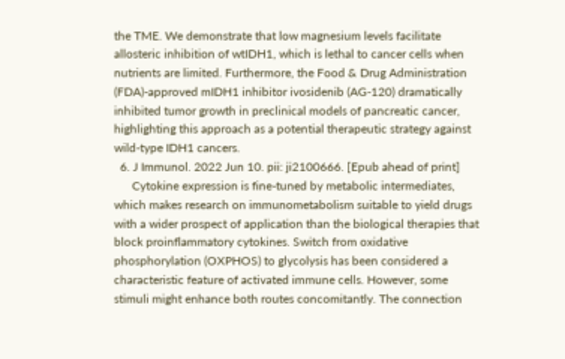the TME. We demonstrate that low magnesium levels facilitate allosteric inhibition of wtIDH1, which is lethal to cancer cells when nutrients are limited. Furthermore, the Food & Drug Administration (FDA)-approved mIDH1 inhibitor ivosidenib (AG-120) dramatically inhibited tumor growth in preclinical models of pancreatic cancer, highlighting this approach as a potential therapeutic strategy against wild-type IDH1 cancers.
  6. J Immunol. 2022 Jun 10. pii: ji2100666. [Epub ahead of print]
      Cytokine expression is fine-tuned by metabolic intermediates, which makes research on immunometabolism suitable to yield drugs with a wider prospect of application than the biological therapies that block proinflammatory cytokines. Switch from oxidative phosphorylation (OXPHOS) to glycolysis has been considered a characteristic feature of activated immune cells. However, some stimuli might enhance both routes concomitantly. The connection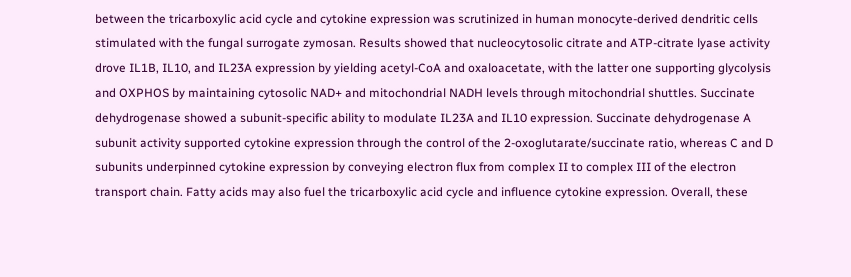between the tricarboxylic acid cycle and cytokine expression was scrutinized in human monocyte-derived dendritic cells stimulated with the fungal surrogate zymosan. Results showed that nucleocytosolic citrate and ATP-citrate lyase activity drove IL1B, IL10, and IL23A expression by yielding acetyl-CoA and oxaloacetate, with the latter one supporting glycolysis and OXPHOS by maintaining cytosolic NAD+ and mitochondrial NADH levels through mitochondrial shuttles. Succinate dehydrogenase showed a subunit-specific ability to modulate IL23A and IL10 expression. Succinate dehydrogenase A subunit activity supported cytokine expression through the control of the 2-oxoglutarate/succinate ratio, whereas C and D subunits underpinned cytokine expression by conveying electron flux from complex II to complex III of the electron transport chain. Fatty acids may also fuel the tricarboxylic acid cycle and influence cytokine expression. Overall, these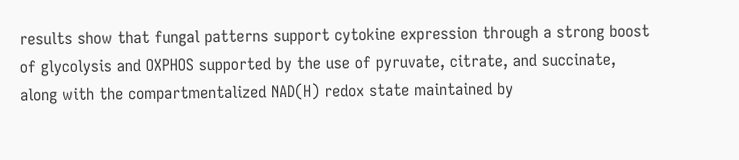results show that fungal patterns support cytokine expression through a strong boost of glycolysis and OXPHOS supported by the use of pyruvate, citrate, and succinate, along with the compartmentalized NAD(H) redox state maintained by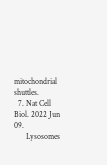mitochondrial shuttles.
  7. Nat Cell Biol. 2022 Jun 09.
      Lysosomes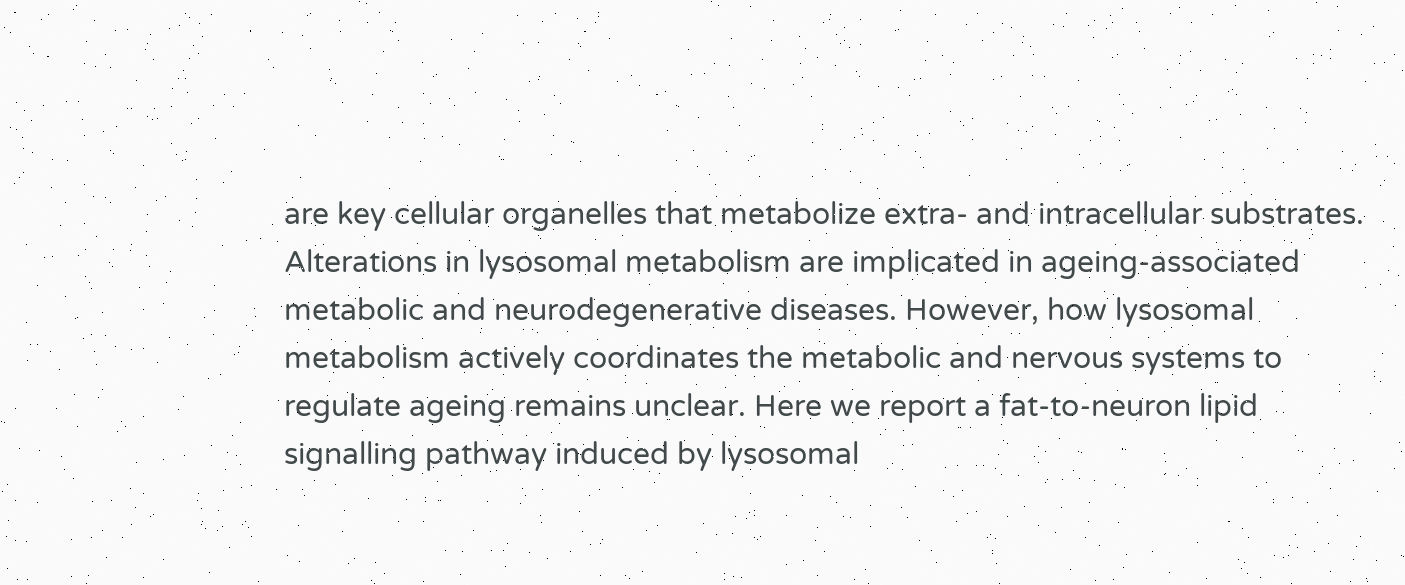are key cellular organelles that metabolize extra- and intracellular substrates. Alterations in lysosomal metabolism are implicated in ageing-associated metabolic and neurodegenerative diseases. However, how lysosomal metabolism actively coordinates the metabolic and nervous systems to regulate ageing remains unclear. Here we report a fat-to-neuron lipid signalling pathway induced by lysosomal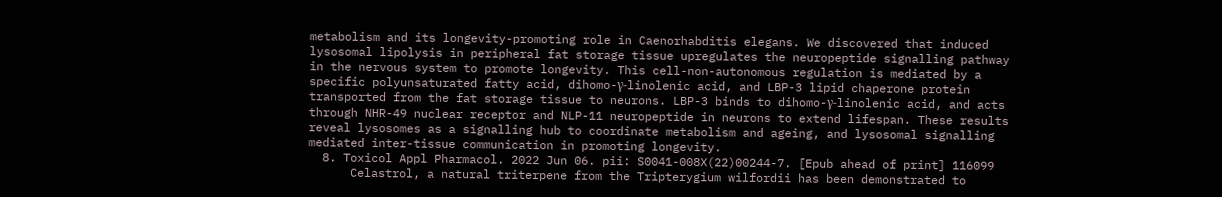metabolism and its longevity-promoting role in Caenorhabditis elegans. We discovered that induced lysosomal lipolysis in peripheral fat storage tissue upregulates the neuropeptide signalling pathway in the nervous system to promote longevity. This cell-non-autonomous regulation is mediated by a specific polyunsaturated fatty acid, dihomo-γ-linolenic acid, and LBP-3 lipid chaperone protein transported from the fat storage tissue to neurons. LBP-3 binds to dihomo-γ-linolenic acid, and acts through NHR-49 nuclear receptor and NLP-11 neuropeptide in neurons to extend lifespan. These results reveal lysosomes as a signalling hub to coordinate metabolism and ageing, and lysosomal signalling mediated inter-tissue communication in promoting longevity.
  8. Toxicol Appl Pharmacol. 2022 Jun 06. pii: S0041-008X(22)00244-7. [Epub ahead of print] 116099
      Celastrol, a natural triterpene from the Tripterygium wilfordii has been demonstrated to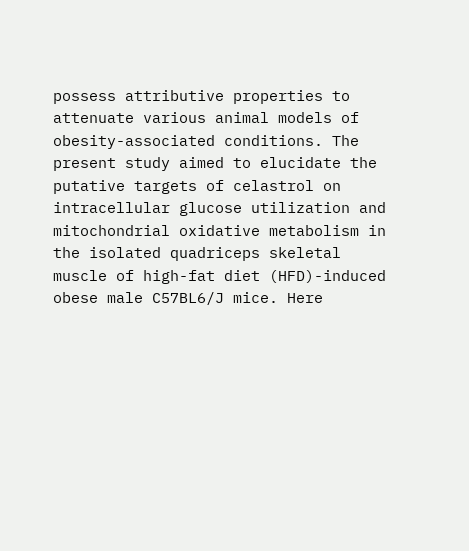possess attributive properties to attenuate various animal models of obesity-associated conditions. The present study aimed to elucidate the putative targets of celastrol on intracellular glucose utilization and mitochondrial oxidative metabolism in the isolated quadriceps skeletal muscle of high-fat diet (HFD)-induced obese male C57BL6/J mice. Here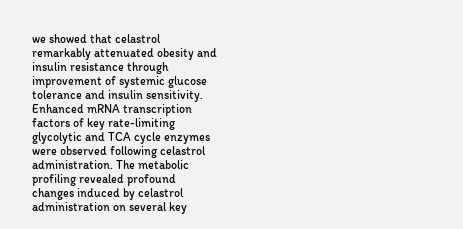we showed that celastrol remarkably attenuated obesity and insulin resistance through improvement of systemic glucose tolerance and insulin sensitivity. Enhanced mRNA transcription factors of key rate-limiting glycolytic and TCA cycle enzymes were observed following celastrol administration. The metabolic profiling revealed profound changes induced by celastrol administration on several key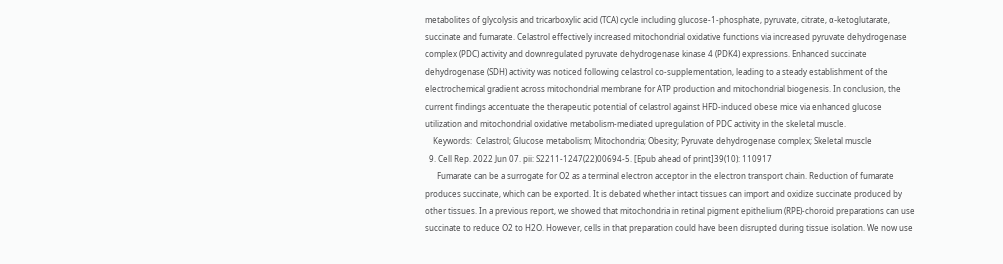metabolites of glycolysis and tricarboxylic acid (TCA) cycle including glucose-1-phosphate, pyruvate, citrate, α-ketoglutarate, succinate and fumarate. Celastrol effectively increased mitochondrial oxidative functions via increased pyruvate dehydrogenase complex (PDC) activity and downregulated pyruvate dehydrogenase kinase 4 (PDK4) expressions. Enhanced succinate dehydrogenase (SDH) activity was noticed following celastrol co-supplementation, leading to a steady establishment of the electrochemical gradient across mitochondrial membrane for ATP production and mitochondrial biogenesis. In conclusion, the current findings accentuate the therapeutic potential of celastrol against HFD-induced obese mice via enhanced glucose utilization and mitochondrial oxidative metabolism-mediated upregulation of PDC activity in the skeletal muscle.
    Keywords:  Celastrol; Glucose metabolism; Mitochondria; Obesity; Pyruvate dehydrogenase complex; Skeletal muscle
  9. Cell Rep. 2022 Jun 07. pii: S2211-1247(22)00694-5. [Epub ahead of print]39(10): 110917
      Fumarate can be a surrogate for O2 as a terminal electron acceptor in the electron transport chain. Reduction of fumarate produces succinate, which can be exported. It is debated whether intact tissues can import and oxidize succinate produced by other tissues. In a previous report, we showed that mitochondria in retinal pigment epithelium (RPE)-choroid preparations can use succinate to reduce O2 to H2O. However, cells in that preparation could have been disrupted during tissue isolation. We now use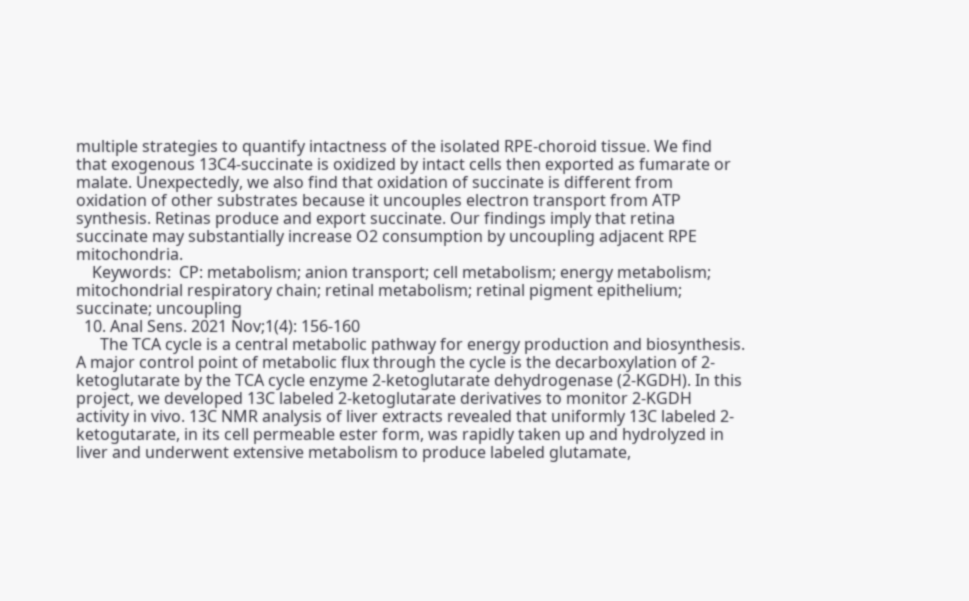multiple strategies to quantify intactness of the isolated RPE-choroid tissue. We find that exogenous 13C4-succinate is oxidized by intact cells then exported as fumarate or malate. Unexpectedly, we also find that oxidation of succinate is different from oxidation of other substrates because it uncouples electron transport from ATP synthesis. Retinas produce and export succinate. Our findings imply that retina succinate may substantially increase O2 consumption by uncoupling adjacent RPE mitochondria.
    Keywords:  CP: metabolism; anion transport; cell metabolism; energy metabolism; mitochondrial respiratory chain; retinal metabolism; retinal pigment epithelium; succinate; uncoupling
  10. Anal Sens. 2021 Nov;1(4): 156-160
      The TCA cycle is a central metabolic pathway for energy production and biosynthesis. A major control point of metabolic flux through the cycle is the decarboxylation of 2-ketoglutarate by the TCA cycle enzyme 2-ketoglutarate dehydrogenase (2-KGDH). In this project, we developed 13C labeled 2-ketoglutarate derivatives to monitor 2-KGDH activity in vivo. 13C NMR analysis of liver extracts revealed that uniformly 13C labeled 2-ketogutarate, in its cell permeable ester form, was rapidly taken up and hydrolyzed in liver and underwent extensive metabolism to produce labeled glutamate,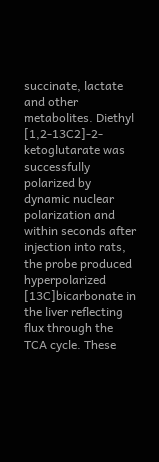succinate, lactate and other metabolites. Diethyl [1,2-13C2]-2-ketoglutarate was successfully polarized by dynamic nuclear polarization and within seconds after injection into rats, the probe produced hyperpolarized [13C]bicarbonate in the liver reflecting flux through the TCA cycle. These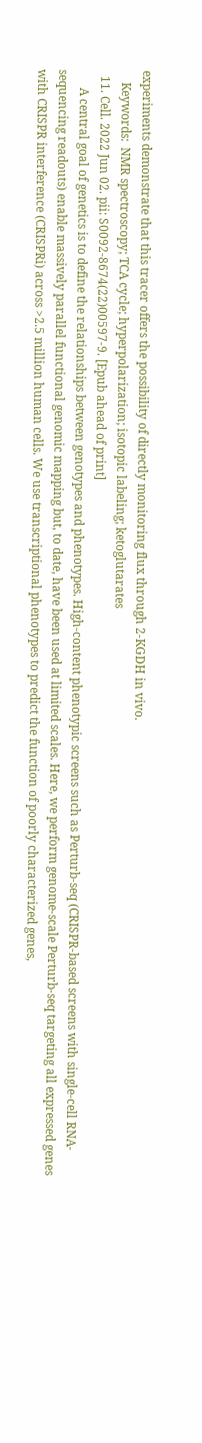experiments demonstrate that this tracer offers the possibility of directly monitoring flux through 2-KGDH in vivo.
    Keywords:  NMR spectroscopy; TCA cycle; hyperpolarization; isotopic labeling; ketoglutarates
  11. Cell. 2022 Jun 02. pii: S0092-8674(22)00597-9. [Epub ahead of print]
      A central goal of genetics is to define the relationships between genotypes and phenotypes. High-content phenotypic screens such as Perturb-seq (CRISPR-based screens with single-cell RNA-sequencing readouts) enable massively parallel functional genomic mapping but, to date, have been used at limited scales. Here, we perform genome-scale Perturb-seq targeting all expressed genes with CRISPR interference (CRISPRi) across >2.5 million human cells. We use transcriptional phenotypes to predict the function of poorly characterized genes,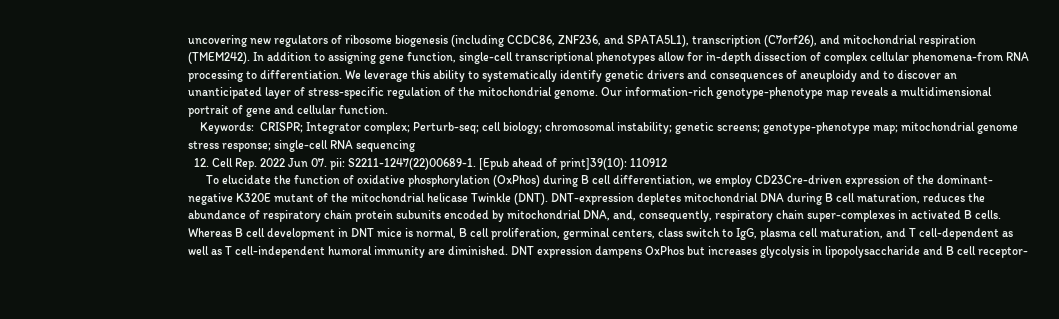uncovering new regulators of ribosome biogenesis (including CCDC86, ZNF236, and SPATA5L1), transcription (C7orf26), and mitochondrial respiration (TMEM242). In addition to assigning gene function, single-cell transcriptional phenotypes allow for in-depth dissection of complex cellular phenomena-from RNA processing to differentiation. We leverage this ability to systematically identify genetic drivers and consequences of aneuploidy and to discover an unanticipated layer of stress-specific regulation of the mitochondrial genome. Our information-rich genotype-phenotype map reveals a multidimensional portrait of gene and cellular function.
    Keywords:  CRISPR; Integrator complex; Perturb-seq; cell biology; chromosomal instability; genetic screens; genotype-phenotype map; mitochondrial genome stress response; single-cell RNA sequencing
  12. Cell Rep. 2022 Jun 07. pii: S2211-1247(22)00689-1. [Epub ahead of print]39(10): 110912
      To elucidate the function of oxidative phosphorylation (OxPhos) during B cell differentiation, we employ CD23Cre-driven expression of the dominant-negative K320E mutant of the mitochondrial helicase Twinkle (DNT). DNT-expression depletes mitochondrial DNA during B cell maturation, reduces the abundance of respiratory chain protein subunits encoded by mitochondrial DNA, and, consequently, respiratory chain super-complexes in activated B cells. Whereas B cell development in DNT mice is normal, B cell proliferation, germinal centers, class switch to IgG, plasma cell maturation, and T cell-dependent as well as T cell-independent humoral immunity are diminished. DNT expression dampens OxPhos but increases glycolysis in lipopolysaccharide and B cell receptor-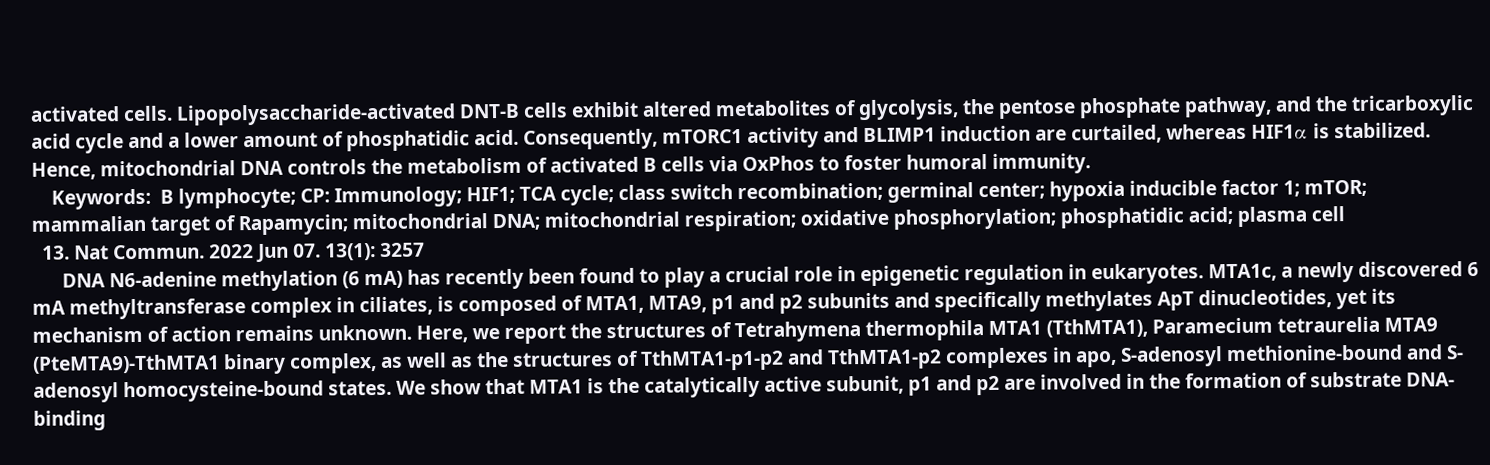activated cells. Lipopolysaccharide-activated DNT-B cells exhibit altered metabolites of glycolysis, the pentose phosphate pathway, and the tricarboxylic acid cycle and a lower amount of phosphatidic acid. Consequently, mTORC1 activity and BLIMP1 induction are curtailed, whereas HIF1α is stabilized. Hence, mitochondrial DNA controls the metabolism of activated B cells via OxPhos to foster humoral immunity.
    Keywords:  B lymphocyte; CP: Immunology; HIF1; TCA cycle; class switch recombination; germinal center; hypoxia inducible factor 1; mTOR; mammalian target of Rapamycin; mitochondrial DNA; mitochondrial respiration; oxidative phosphorylation; phosphatidic acid; plasma cell
  13. Nat Commun. 2022 Jun 07. 13(1): 3257
      DNA N6-adenine methylation (6 mA) has recently been found to play a crucial role in epigenetic regulation in eukaryotes. MTA1c, a newly discovered 6 mA methyltransferase complex in ciliates, is composed of MTA1, MTA9, p1 and p2 subunits and specifically methylates ApT dinucleotides, yet its mechanism of action remains unknown. Here, we report the structures of Tetrahymena thermophila MTA1 (TthMTA1), Paramecium tetraurelia MTA9 (PteMTA9)-TthMTA1 binary complex, as well as the structures of TthMTA1-p1-p2 and TthMTA1-p2 complexes in apo, S-adenosyl methionine-bound and S-adenosyl homocysteine-bound states. We show that MTA1 is the catalytically active subunit, p1 and p2 are involved in the formation of substrate DNA-binding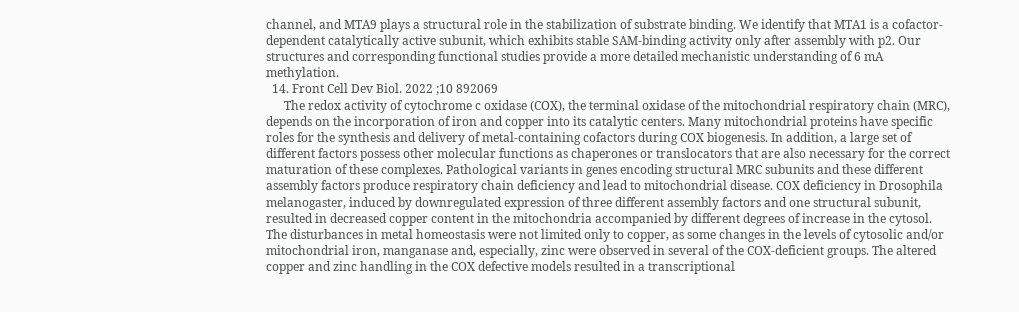channel, and MTA9 plays a structural role in the stabilization of substrate binding. We identify that MTA1 is a cofactor-dependent catalytically active subunit, which exhibits stable SAM-binding activity only after assembly with p2. Our structures and corresponding functional studies provide a more detailed mechanistic understanding of 6 mA methylation.
  14. Front Cell Dev Biol. 2022 ;10 892069
      The redox activity of cytochrome c oxidase (COX), the terminal oxidase of the mitochondrial respiratory chain (MRC), depends on the incorporation of iron and copper into its catalytic centers. Many mitochondrial proteins have specific roles for the synthesis and delivery of metal-containing cofactors during COX biogenesis. In addition, a large set of different factors possess other molecular functions as chaperones or translocators that are also necessary for the correct maturation of these complexes. Pathological variants in genes encoding structural MRC subunits and these different assembly factors produce respiratory chain deficiency and lead to mitochondrial disease. COX deficiency in Drosophila melanogaster, induced by downregulated expression of three different assembly factors and one structural subunit, resulted in decreased copper content in the mitochondria accompanied by different degrees of increase in the cytosol. The disturbances in metal homeostasis were not limited only to copper, as some changes in the levels of cytosolic and/or mitochondrial iron, manganase and, especially, zinc were observed in several of the COX-deficient groups. The altered copper and zinc handling in the COX defective models resulted in a transcriptional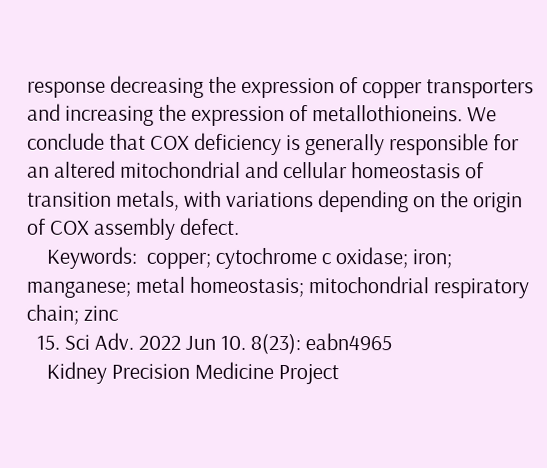response decreasing the expression of copper transporters and increasing the expression of metallothioneins. We conclude that COX deficiency is generally responsible for an altered mitochondrial and cellular homeostasis of transition metals, with variations depending on the origin of COX assembly defect.
    Keywords:  copper; cytochrome c oxidase; iron; manganese; metal homeostasis; mitochondrial respiratory chain; zinc
  15. Sci Adv. 2022 Jun 10. 8(23): eabn4965
    Kidney Precision Medicine Project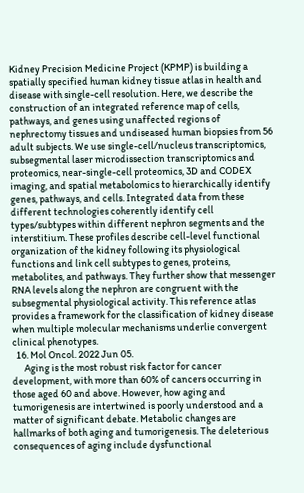Kidney Precision Medicine Project (KPMP) is building a spatially specified human kidney tissue atlas in health and disease with single-cell resolution. Here, we describe the construction of an integrated reference map of cells, pathways, and genes using unaffected regions of nephrectomy tissues and undiseased human biopsies from 56 adult subjects. We use single-cell/nucleus transcriptomics, subsegmental laser microdissection transcriptomics and proteomics, near-single-cell proteomics, 3D and CODEX imaging, and spatial metabolomics to hierarchically identify genes, pathways, and cells. Integrated data from these different technologies coherently identify cell types/subtypes within different nephron segments and the interstitium. These profiles describe cell-level functional organization of the kidney following its physiological functions and link cell subtypes to genes, proteins, metabolites, and pathways. They further show that messenger RNA levels along the nephron are congruent with the subsegmental physiological activity. This reference atlas provides a framework for the classification of kidney disease when multiple molecular mechanisms underlie convergent clinical phenotypes.
  16. Mol Oncol. 2022 Jun 05.
      Aging is the most robust risk factor for cancer development, with more than 60% of cancers occurring in those aged 60 and above. However, how aging and tumorigenesis are intertwined is poorly understood and a matter of significant debate. Metabolic changes are hallmarks of both aging and tumorigenesis. The deleterious consequences of aging include dysfunctional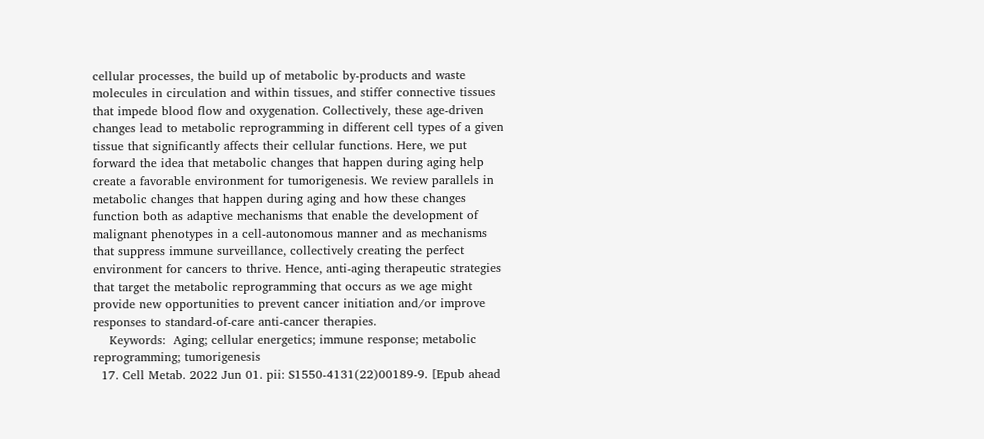cellular processes, the build up of metabolic by-products and waste molecules in circulation and within tissues, and stiffer connective tissues that impede blood flow and oxygenation. Collectively, these age-driven changes lead to metabolic reprogramming in different cell types of a given tissue that significantly affects their cellular functions. Here, we put forward the idea that metabolic changes that happen during aging help create a favorable environment for tumorigenesis. We review parallels in metabolic changes that happen during aging and how these changes function both as adaptive mechanisms that enable the development of malignant phenotypes in a cell-autonomous manner and as mechanisms that suppress immune surveillance, collectively creating the perfect environment for cancers to thrive. Hence, anti-aging therapeutic strategies that target the metabolic reprogramming that occurs as we age might provide new opportunities to prevent cancer initiation and/or improve responses to standard-of-care anti-cancer therapies.
    Keywords:  Aging; cellular energetics; immune response; metabolic reprogramming; tumorigenesis
  17. Cell Metab. 2022 Jun 01. pii: S1550-4131(22)00189-9. [Epub ahead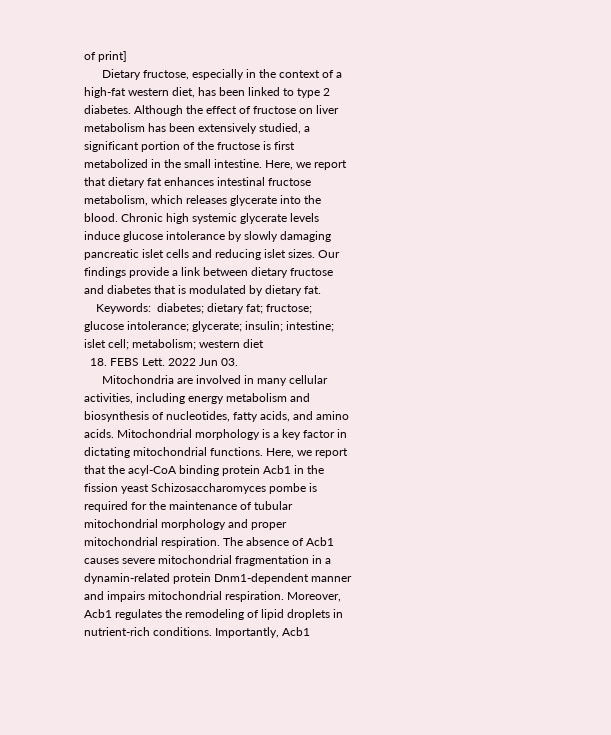of print]
      Dietary fructose, especially in the context of a high-fat western diet, has been linked to type 2 diabetes. Although the effect of fructose on liver metabolism has been extensively studied, a significant portion of the fructose is first metabolized in the small intestine. Here, we report that dietary fat enhances intestinal fructose metabolism, which releases glycerate into the blood. Chronic high systemic glycerate levels induce glucose intolerance by slowly damaging pancreatic islet cells and reducing islet sizes. Our findings provide a link between dietary fructose and diabetes that is modulated by dietary fat.
    Keywords:  diabetes; dietary fat; fructose; glucose intolerance; glycerate; insulin; intestine; islet cell; metabolism; western diet
  18. FEBS Lett. 2022 Jun 03.
      Mitochondria are involved in many cellular activities, including energy metabolism and biosynthesis of nucleotides, fatty acids, and amino acids. Mitochondrial morphology is a key factor in dictating mitochondrial functions. Here, we report that the acyl-CoA binding protein Acb1 in the fission yeast Schizosaccharomyces pombe is required for the maintenance of tubular mitochondrial morphology and proper mitochondrial respiration. The absence of Acb1 causes severe mitochondrial fragmentation in a dynamin-related protein Dnm1-dependent manner and impairs mitochondrial respiration. Moreover, Acb1 regulates the remodeling of lipid droplets in nutrient-rich conditions. Importantly, Acb1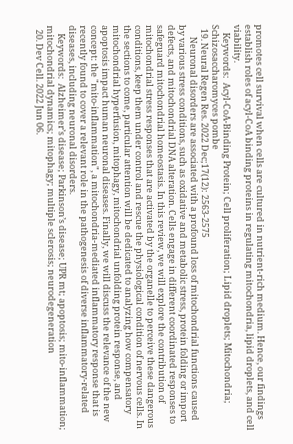promotes cell survival when cells are cultured in nutrient-rich medium. Hence, our findings establish roles of acyl-CoA binding proteins in regulating mitochondria, lipid droplets, and cell viability.
    Keywords:  Acyl-CoA-Binding Protein; Cell proliferation; Lipid droplets; Mitochondria; Schizosaccharomyces pombe
  19. Neural Regen Res. 2022 Dec;17(12): 2563-2575
      Neuronal disorders are associated with a profound loss of mitochondrial functions caused by various stress conditions, such as oxidative and metabolic stress, protein folding or import defects, and mitochondrial DNA alteration. Cells engage in different coordinated responses to safeguard mitochondrial homeostasis. In this review, we will explore the contribution of mitochondrial stress responses that are activated by the organelle to perceive these dangerous conditions, keep them under control and rescue the physiological condition of nervous cells. In the sections to come, particular attention will be dedicated to analyzing how compensatory mitochondrial hyperfusion, mitophagy, mitochondrial unfolding protein response, and apoptosis impact human neuronal diseases. Finally, we will discuss the relevance of the new concept: the "mito-inflammation", a mitochondria-mediated inflammatory response that is recently found to cover a relevant role in the pathogenesis of diverse inflammatory-related diseases, including neuronal disorders.
    Keywords:  Alzheimer’s disease; Parkinson’s disease; UPR mt; apoptosis; mito-inflammation; mitochondrial dynamics; mitophagy; multiple sclerosis; neurodegeneration
  20. Dev Cell. 2022 Jun 06.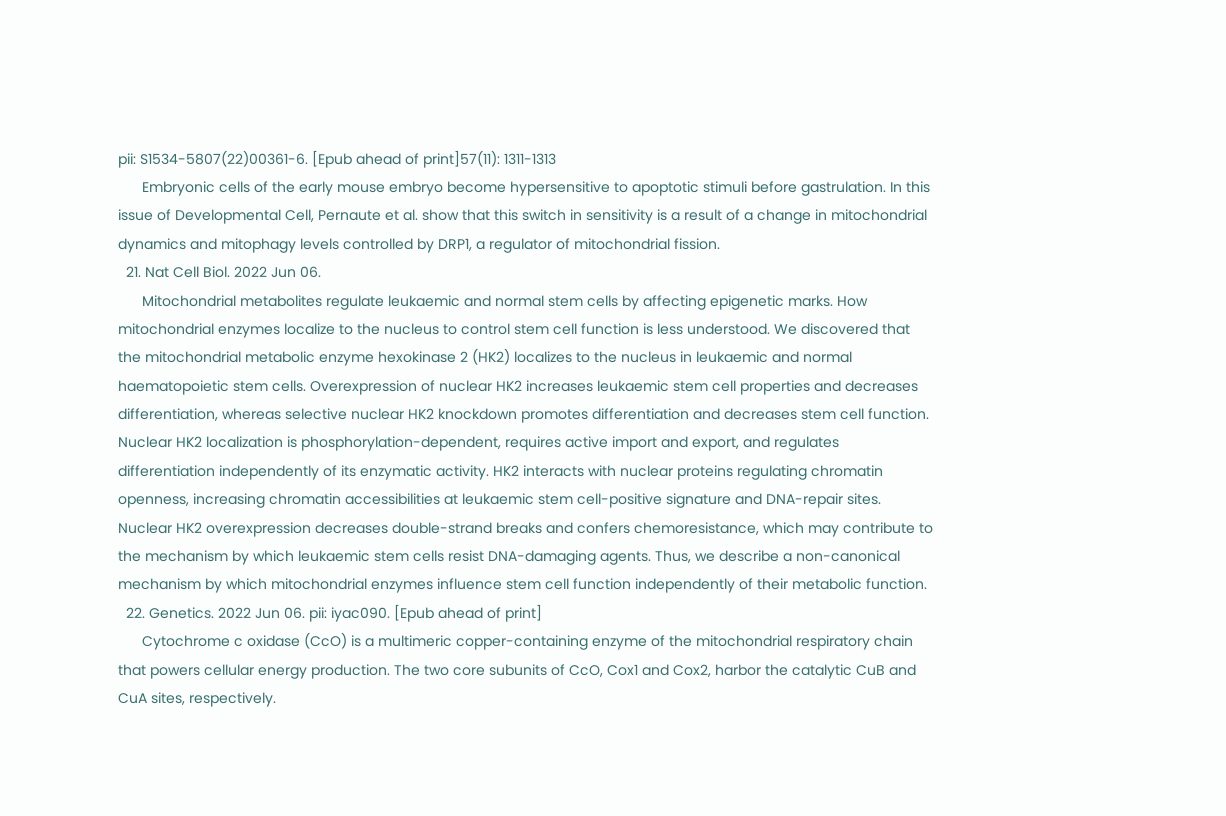pii: S1534-5807(22)00361-6. [Epub ahead of print]57(11): 1311-1313
      Embryonic cells of the early mouse embryo become hypersensitive to apoptotic stimuli before gastrulation. In this issue of Developmental Cell, Pernaute et al. show that this switch in sensitivity is a result of a change in mitochondrial dynamics and mitophagy levels controlled by DRP1, a regulator of mitochondrial fission.
  21. Nat Cell Biol. 2022 Jun 06.
      Mitochondrial metabolites regulate leukaemic and normal stem cells by affecting epigenetic marks. How mitochondrial enzymes localize to the nucleus to control stem cell function is less understood. We discovered that the mitochondrial metabolic enzyme hexokinase 2 (HK2) localizes to the nucleus in leukaemic and normal haematopoietic stem cells. Overexpression of nuclear HK2 increases leukaemic stem cell properties and decreases differentiation, whereas selective nuclear HK2 knockdown promotes differentiation and decreases stem cell function. Nuclear HK2 localization is phosphorylation-dependent, requires active import and export, and regulates differentiation independently of its enzymatic activity. HK2 interacts with nuclear proteins regulating chromatin openness, increasing chromatin accessibilities at leukaemic stem cell-positive signature and DNA-repair sites. Nuclear HK2 overexpression decreases double-strand breaks and confers chemoresistance, which may contribute to the mechanism by which leukaemic stem cells resist DNA-damaging agents. Thus, we describe a non-canonical mechanism by which mitochondrial enzymes influence stem cell function independently of their metabolic function.
  22. Genetics. 2022 Jun 06. pii: iyac090. [Epub ahead of print]
      Cytochrome c oxidase (CcO) is a multimeric copper-containing enzyme of the mitochondrial respiratory chain that powers cellular energy production. The two core subunits of CcO, Cox1 and Cox2, harbor the catalytic CuB and CuA sites, respectively.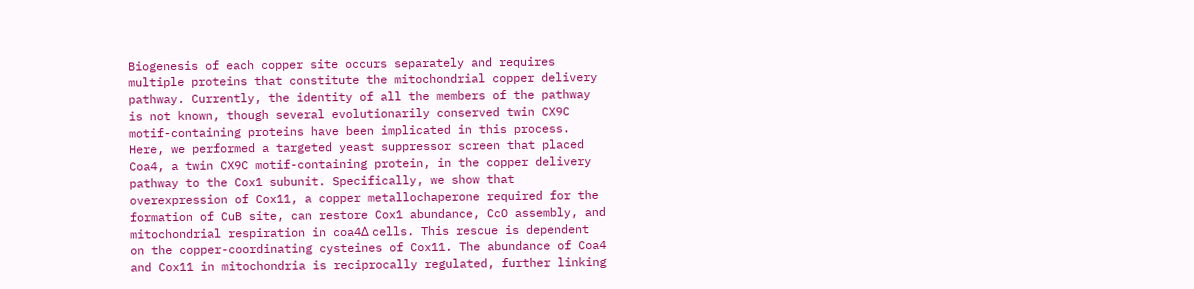Biogenesis of each copper site occurs separately and requires multiple proteins that constitute the mitochondrial copper delivery pathway. Currently, the identity of all the members of the pathway is not known, though several evolutionarily conserved twin CX9C motif-containing proteins have been implicated in this process. Here, we performed a targeted yeast suppressor screen that placed Coa4, a twin CX9C motif-containing protein, in the copper delivery pathway to the Cox1 subunit. Specifically, we show that overexpression of Cox11, a copper metallochaperone required for the formation of CuB site, can restore Cox1 abundance, CcO assembly, and mitochondrial respiration in coa4Δ cells. This rescue is dependent on the copper-coordinating cysteines of Cox11. The abundance of Coa4 and Cox11 in mitochondria is reciprocally regulated, further linking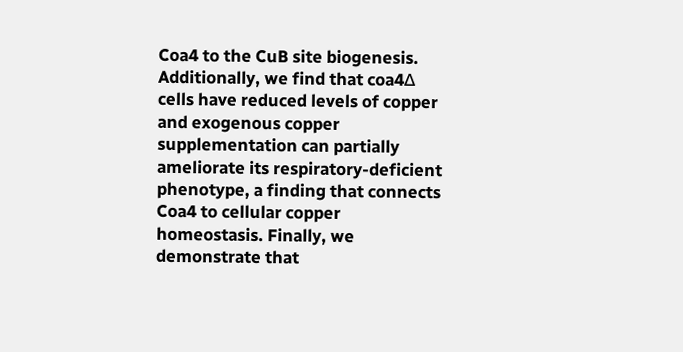Coa4 to the CuB site biogenesis. Additionally, we find that coa4Δ cells have reduced levels of copper and exogenous copper supplementation can partially ameliorate its respiratory-deficient phenotype, a finding that connects Coa4 to cellular copper homeostasis. Finally, we demonstrate that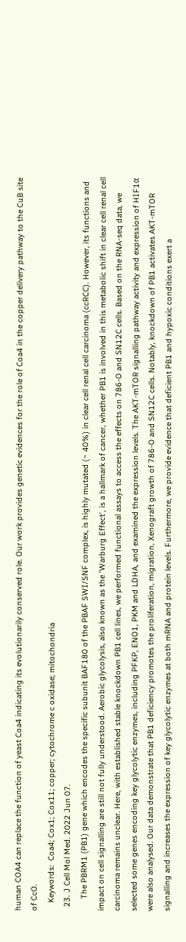human COA4 can replace the function of yeast Coa4 indicating its evolutionarily conserved role. Our work provides genetic evidences for the role of Coa4 in the copper delivery pathway to the CuB site of CcO.
    Keywords:  Coa4; Cox1; Cox11; copper; cytochrome c oxidase; mitochondria
  23. J Cell Mol Med. 2022 Jun 07.
      The PBRM1 (PB1) gene which encodes the specific subunit BAF180 of the PBAF SWI/SNF complex, is highly mutated (~ 40%) in clear cell renal cell carcinoma (ccRCC). However, its functions and impact on cell signalling are still not fully understood. Aerobic glycolysis, also known as the 'Warburg Effect', is a hallmark of cancer, whether PB1 is involved in this metabolic shift in clear cell renal cell carcinoma remains unclear. Here, with established stable knockdown PB1 cell lines, we performed functional assays to access the effects on 786-O and SN12C cells. Based on the RNA-seq data, we selected some genes encoding key glycolytic enzymes, including PFKP, ENO1, PKM and LDHA, and examined the expression levels. The AKT-mTOR signalling pathway activity and expression of HIF1α were also analysed. Our data demonstrate that PB1 deficiency promotes the proliferation, migration, Xenograft growth of 786-O and SN12C cells. Notably, knockdown of PB1 activates AKT-mTOR signalling and increases the expression of key glycolytic enzymes at both mRNA and protein levels. Furthermore, we provide evidence that deficient PB1 and hypoxic conditions exert a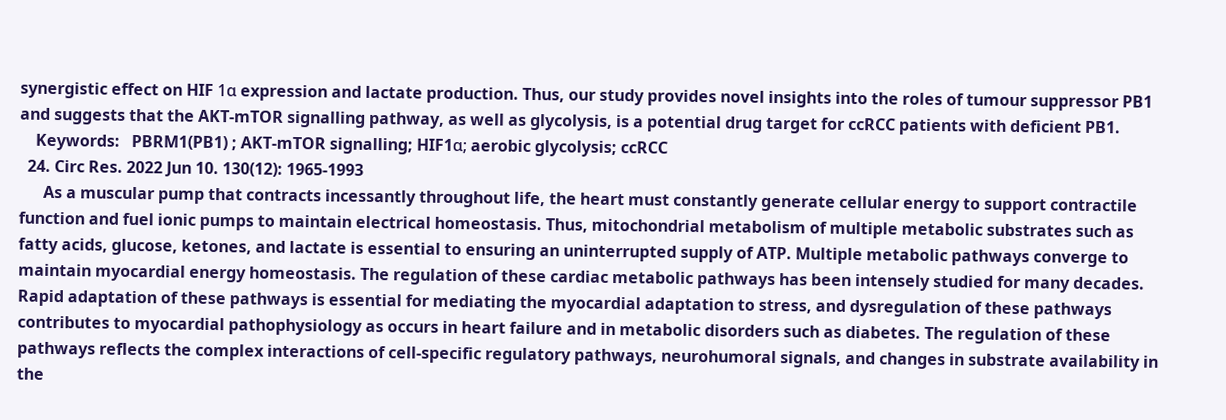synergistic effect on HIF 1α expression and lactate production. Thus, our study provides novel insights into the roles of tumour suppressor PB1 and suggests that the AKT-mTOR signalling pathway, as well as glycolysis, is a potential drug target for ccRCC patients with deficient PB1.
    Keywords:   PBRM1(PB1) ; AKT-mTOR signalling; HIF1α; aerobic glycolysis; ccRCC
  24. Circ Res. 2022 Jun 10. 130(12): 1965-1993
      As a muscular pump that contracts incessantly throughout life, the heart must constantly generate cellular energy to support contractile function and fuel ionic pumps to maintain electrical homeostasis. Thus, mitochondrial metabolism of multiple metabolic substrates such as fatty acids, glucose, ketones, and lactate is essential to ensuring an uninterrupted supply of ATP. Multiple metabolic pathways converge to maintain myocardial energy homeostasis. The regulation of these cardiac metabolic pathways has been intensely studied for many decades. Rapid adaptation of these pathways is essential for mediating the myocardial adaptation to stress, and dysregulation of these pathways contributes to myocardial pathophysiology as occurs in heart failure and in metabolic disorders such as diabetes. The regulation of these pathways reflects the complex interactions of cell-specific regulatory pathways, neurohumoral signals, and changes in substrate availability in the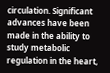circulation. Significant advances have been made in the ability to study metabolic regulation in the heart,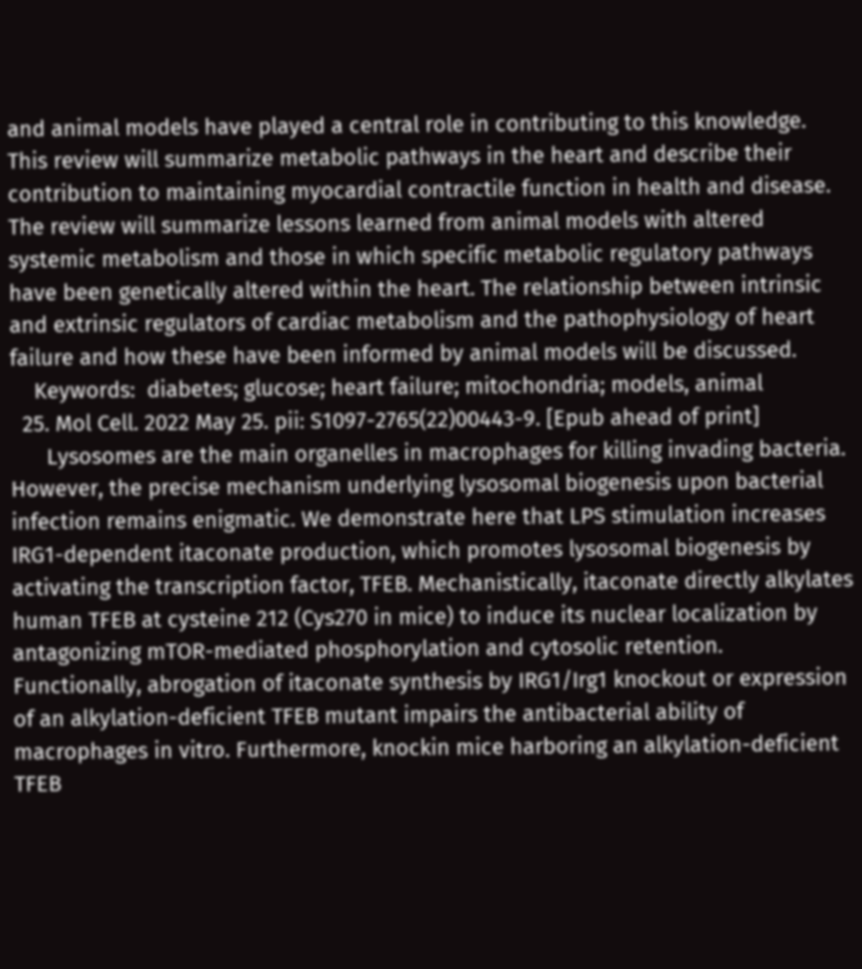and animal models have played a central role in contributing to this knowledge. This review will summarize metabolic pathways in the heart and describe their contribution to maintaining myocardial contractile function in health and disease. The review will summarize lessons learned from animal models with altered systemic metabolism and those in which specific metabolic regulatory pathways have been genetically altered within the heart. The relationship between intrinsic and extrinsic regulators of cardiac metabolism and the pathophysiology of heart failure and how these have been informed by animal models will be discussed.
    Keywords:  diabetes; glucose; heart failure; mitochondria; models, animal
  25. Mol Cell. 2022 May 25. pii: S1097-2765(22)00443-9. [Epub ahead of print]
      Lysosomes are the main organelles in macrophages for killing invading bacteria. However, the precise mechanism underlying lysosomal biogenesis upon bacterial infection remains enigmatic. We demonstrate here that LPS stimulation increases IRG1-dependent itaconate production, which promotes lysosomal biogenesis by activating the transcription factor, TFEB. Mechanistically, itaconate directly alkylates human TFEB at cysteine 212 (Cys270 in mice) to induce its nuclear localization by antagonizing mTOR-mediated phosphorylation and cytosolic retention. Functionally, abrogation of itaconate synthesis by IRG1/Irg1 knockout or expression of an alkylation-deficient TFEB mutant impairs the antibacterial ability of macrophages in vitro. Furthermore, knockin mice harboring an alkylation-deficient TFEB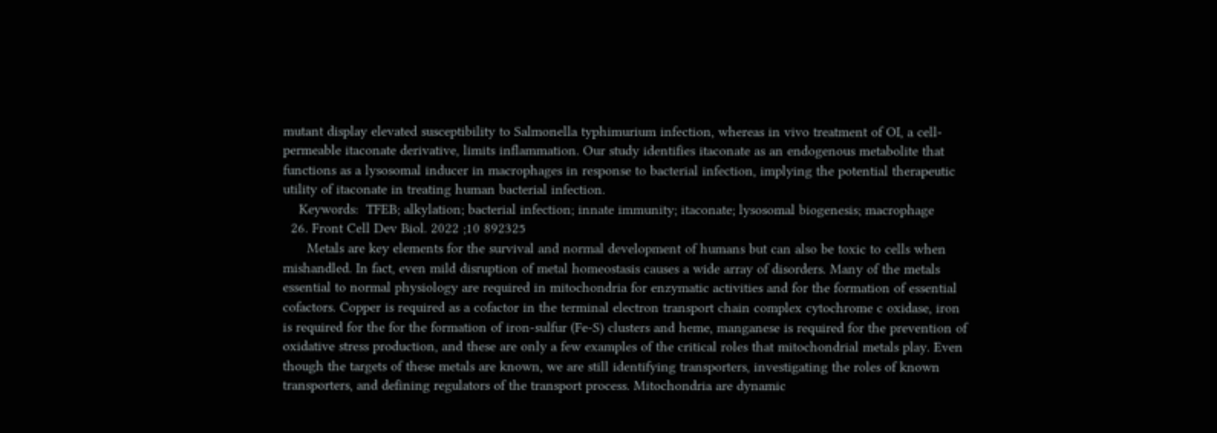mutant display elevated susceptibility to Salmonella typhimurium infection, whereas in vivo treatment of OI, a cell-permeable itaconate derivative, limits inflammation. Our study identifies itaconate as an endogenous metabolite that functions as a lysosomal inducer in macrophages in response to bacterial infection, implying the potential therapeutic utility of itaconate in treating human bacterial infection.
    Keywords:  TFEB; alkylation; bacterial infection; innate immunity; itaconate; lysosomal biogenesis; macrophage
  26. Front Cell Dev Biol. 2022 ;10 892325
      Metals are key elements for the survival and normal development of humans but can also be toxic to cells when mishandled. In fact, even mild disruption of metal homeostasis causes a wide array of disorders. Many of the metals essential to normal physiology are required in mitochondria for enzymatic activities and for the formation of essential cofactors. Copper is required as a cofactor in the terminal electron transport chain complex cytochrome c oxidase, iron is required for the for the formation of iron-sulfur (Fe-S) clusters and heme, manganese is required for the prevention of oxidative stress production, and these are only a few examples of the critical roles that mitochondrial metals play. Even though the targets of these metals are known, we are still identifying transporters, investigating the roles of known transporters, and defining regulators of the transport process. Mitochondria are dynamic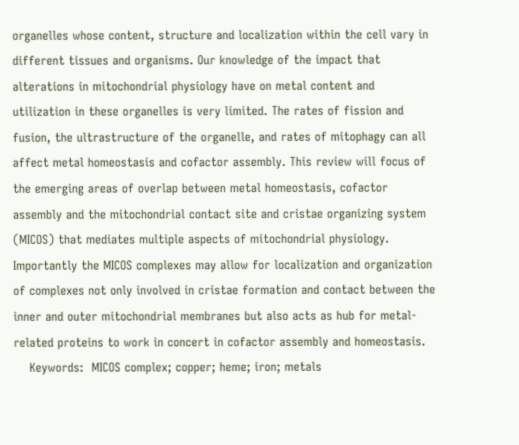organelles whose content, structure and localization within the cell vary in different tissues and organisms. Our knowledge of the impact that alterations in mitochondrial physiology have on metal content and utilization in these organelles is very limited. The rates of fission and fusion, the ultrastructure of the organelle, and rates of mitophagy can all affect metal homeostasis and cofactor assembly. This review will focus of the emerging areas of overlap between metal homeostasis, cofactor assembly and the mitochondrial contact site and cristae organizing system (MICOS) that mediates multiple aspects of mitochondrial physiology. Importantly the MICOS complexes may allow for localization and organization of complexes not only involved in cristae formation and contact between the inner and outer mitochondrial membranes but also acts as hub for metal-related proteins to work in concert in cofactor assembly and homeostasis.
    Keywords:  MICOS complex; copper; heme; iron; metals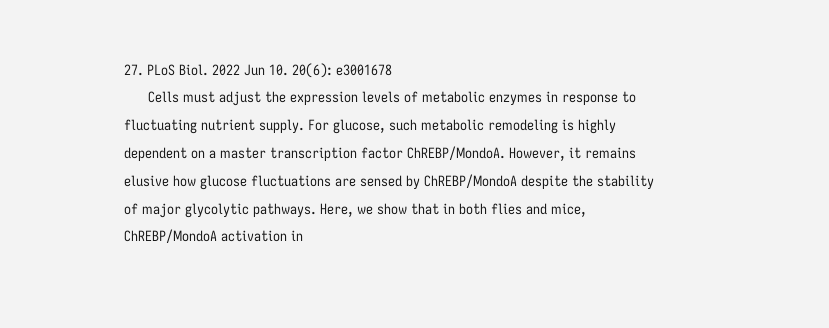27. PLoS Biol. 2022 Jun 10. 20(6): e3001678
      Cells must adjust the expression levels of metabolic enzymes in response to fluctuating nutrient supply. For glucose, such metabolic remodeling is highly dependent on a master transcription factor ChREBP/MondoA. However, it remains elusive how glucose fluctuations are sensed by ChREBP/MondoA despite the stability of major glycolytic pathways. Here, we show that in both flies and mice, ChREBP/MondoA activation in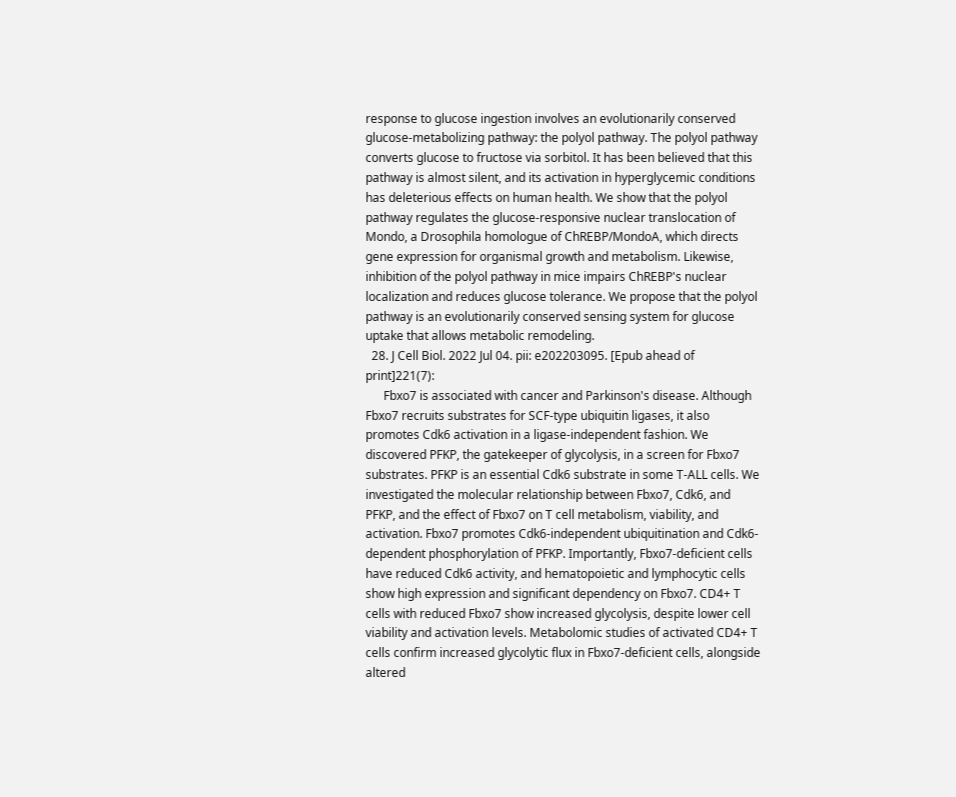response to glucose ingestion involves an evolutionarily conserved glucose-metabolizing pathway: the polyol pathway. The polyol pathway converts glucose to fructose via sorbitol. It has been believed that this pathway is almost silent, and its activation in hyperglycemic conditions has deleterious effects on human health. We show that the polyol pathway regulates the glucose-responsive nuclear translocation of Mondo, a Drosophila homologue of ChREBP/MondoA, which directs gene expression for organismal growth and metabolism. Likewise, inhibition of the polyol pathway in mice impairs ChREBP's nuclear localization and reduces glucose tolerance. We propose that the polyol pathway is an evolutionarily conserved sensing system for glucose uptake that allows metabolic remodeling.
  28. J Cell Biol. 2022 Jul 04. pii: e202203095. [Epub ahead of print]221(7):
      Fbxo7 is associated with cancer and Parkinson's disease. Although Fbxo7 recruits substrates for SCF-type ubiquitin ligases, it also promotes Cdk6 activation in a ligase-independent fashion. We discovered PFKP, the gatekeeper of glycolysis, in a screen for Fbxo7 substrates. PFKP is an essential Cdk6 substrate in some T-ALL cells. We investigated the molecular relationship between Fbxo7, Cdk6, and PFKP, and the effect of Fbxo7 on T cell metabolism, viability, and activation. Fbxo7 promotes Cdk6-independent ubiquitination and Cdk6-dependent phosphorylation of PFKP. Importantly, Fbxo7-deficient cells have reduced Cdk6 activity, and hematopoietic and lymphocytic cells show high expression and significant dependency on Fbxo7. CD4+ T cells with reduced Fbxo7 show increased glycolysis, despite lower cell viability and activation levels. Metabolomic studies of activated CD4+ T cells confirm increased glycolytic flux in Fbxo7-deficient cells, alongside altered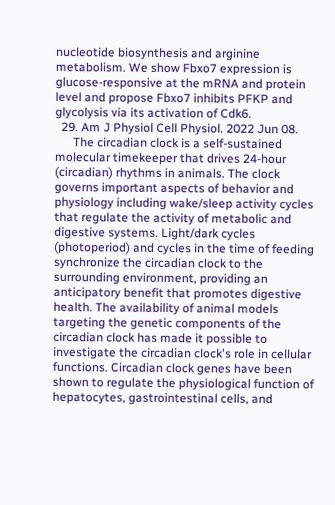nucleotide biosynthesis and arginine metabolism. We show Fbxo7 expression is glucose-responsive at the mRNA and protein level and propose Fbxo7 inhibits PFKP and glycolysis via its activation of Cdk6.
  29. Am J Physiol Cell Physiol. 2022 Jun 08.
      The circadian clock is a self-sustained molecular timekeeper that drives 24-hour (circadian) rhythms in animals. The clock governs important aspects of behavior and physiology including wake/sleep activity cycles that regulate the activity of metabolic and digestive systems. Light/dark cycles (photoperiod) and cycles in the time of feeding synchronize the circadian clock to the surrounding environment, providing an anticipatory benefit that promotes digestive health. The availability of animal models targeting the genetic components of the circadian clock has made it possible to investigate the circadian clock's role in cellular functions. Circadian clock genes have been shown to regulate the physiological function of hepatocytes, gastrointestinal cells, and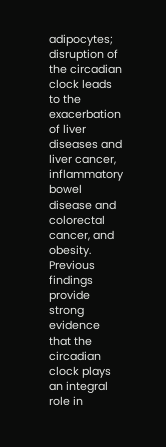adipocytes; disruption of the circadian clock leads to the exacerbation of liver diseases and liver cancer, inflammatory bowel disease and colorectal cancer, and obesity. Previous findings provide strong evidence that the circadian clock plays an integral role in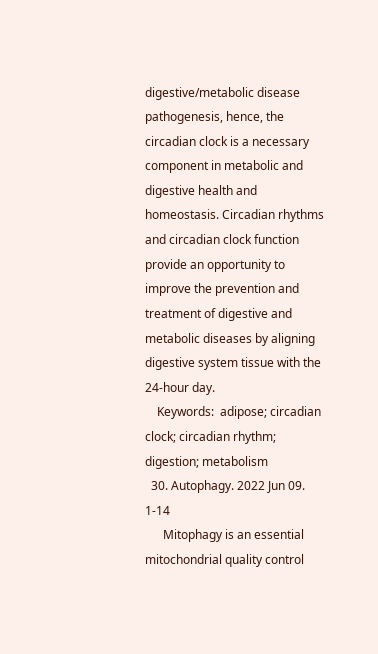digestive/metabolic disease pathogenesis, hence, the circadian clock is a necessary component in metabolic and digestive health and homeostasis. Circadian rhythms and circadian clock function provide an opportunity to improve the prevention and treatment of digestive and metabolic diseases by aligning digestive system tissue with the 24-hour day.
    Keywords:  adipose; circadian clock; circadian rhythm; digestion; metabolism
  30. Autophagy. 2022 Jun 09. 1-14
      Mitophagy is an essential mitochondrial quality control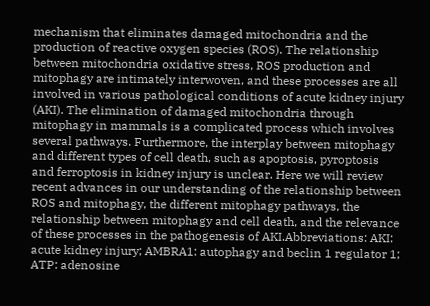mechanism that eliminates damaged mitochondria and the production of reactive oxygen species (ROS). The relationship between mitochondria oxidative stress, ROS production and mitophagy are intimately interwoven, and these processes are all involved in various pathological conditions of acute kidney injury (AKI). The elimination of damaged mitochondria through mitophagy in mammals is a complicated process which involves several pathways. Furthermore, the interplay between mitophagy and different types of cell death, such as apoptosis, pyroptosis and ferroptosis in kidney injury is unclear. Here we will review recent advances in our understanding of the relationship between ROS and mitophagy, the different mitophagy pathways, the relationship between mitophagy and cell death, and the relevance of these processes in the pathogenesis of AKI.Abbreviations: AKI: acute kidney injury; AMBRA1: autophagy and beclin 1 regulator 1; ATP: adenosine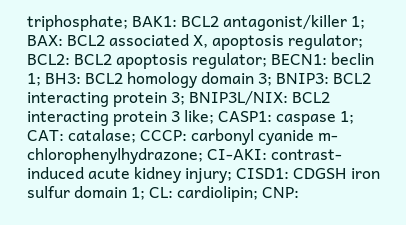triphosphate; BAK1: BCL2 antagonist/killer 1; BAX: BCL2 associated X, apoptosis regulator; BCL2: BCL2 apoptosis regulator; BECN1: beclin 1; BH3: BCL2 homology domain 3; BNIP3: BCL2 interacting protein 3; BNIP3L/NIX: BCL2 interacting protein 3 like; CASP1: caspase 1; CAT: catalase; CCCP: carbonyl cyanide m-chlorophenylhydrazone; CI-AKI: contrast-induced acute kidney injury; CISD1: CDGSH iron sulfur domain 1; CL: cardiolipin; CNP: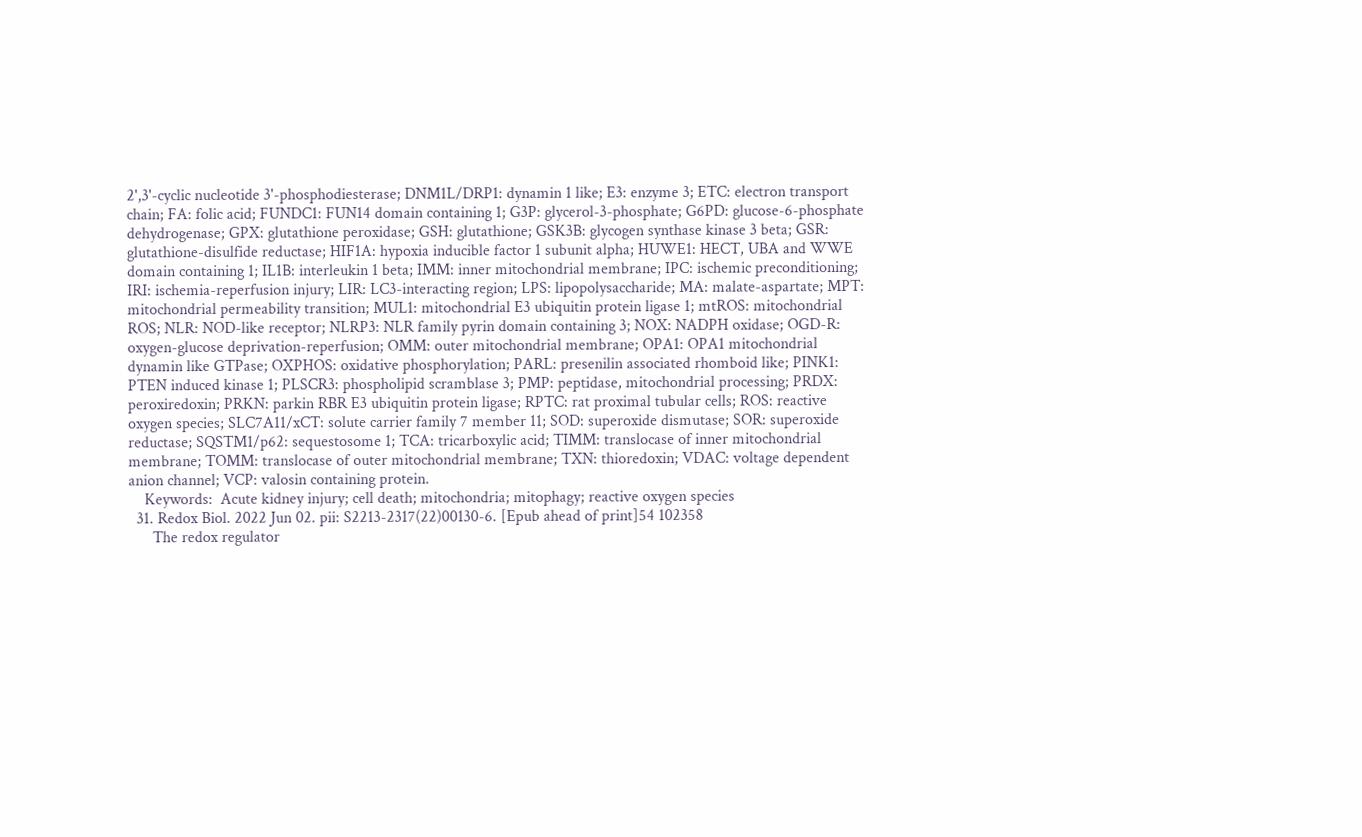2',3'-cyclic nucleotide 3'-phosphodiesterase; DNM1L/DRP1: dynamin 1 like; E3: enzyme 3; ETC: electron transport chain; FA: folic acid; FUNDC1: FUN14 domain containing 1; G3P: glycerol-3-phosphate; G6PD: glucose-6-phosphate dehydrogenase; GPX: glutathione peroxidase; GSH: glutathione; GSK3B: glycogen synthase kinase 3 beta; GSR: glutathione-disulfide reductase; HIF1A: hypoxia inducible factor 1 subunit alpha; HUWE1: HECT, UBA and WWE domain containing 1; IL1B: interleukin 1 beta; IMM: inner mitochondrial membrane; IPC: ischemic preconditioning; IRI: ischemia-reperfusion injury; LIR: LC3-interacting region; LPS: lipopolysaccharide; MA: malate-aspartate; MPT: mitochondrial permeability transition; MUL1: mitochondrial E3 ubiquitin protein ligase 1; mtROS: mitochondrial ROS; NLR: NOD-like receptor; NLRP3: NLR family pyrin domain containing 3; NOX: NADPH oxidase; OGD-R: oxygen-glucose deprivation-reperfusion; OMM: outer mitochondrial membrane; OPA1: OPA1 mitochondrial dynamin like GTPase; OXPHOS: oxidative phosphorylation; PARL: presenilin associated rhomboid like; PINK1: PTEN induced kinase 1; PLSCR3: phospholipid scramblase 3; PMP: peptidase, mitochondrial processing; PRDX: peroxiredoxin; PRKN: parkin RBR E3 ubiquitin protein ligase; RPTC: rat proximal tubular cells; ROS: reactive oxygen species; SLC7A11/xCT: solute carrier family 7 member 11; SOD: superoxide dismutase; SOR: superoxide reductase; SQSTM1/p62: sequestosome 1; TCA: tricarboxylic acid; TIMM: translocase of inner mitochondrial membrane; TOMM: translocase of outer mitochondrial membrane; TXN: thioredoxin; VDAC: voltage dependent anion channel; VCP: valosin containing protein.
    Keywords:  Acute kidney injury; cell death; mitochondria; mitophagy; reactive oxygen species
  31. Redox Biol. 2022 Jun 02. pii: S2213-2317(22)00130-6. [Epub ahead of print]54 102358
      The redox regulator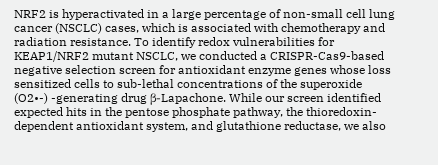NRF2 is hyperactivated in a large percentage of non-small cell lung cancer (NSCLC) cases, which is associated with chemotherapy and radiation resistance. To identify redox vulnerabilities for KEAP1/NRF2 mutant NSCLC, we conducted a CRISPR-Cas9-based negative selection screen for antioxidant enzyme genes whose loss sensitized cells to sub-lethal concentrations of the superoxide (O2•-) -generating drug β-Lapachone. While our screen identified expected hits in the pentose phosphate pathway, the thioredoxin-dependent antioxidant system, and glutathione reductase, we also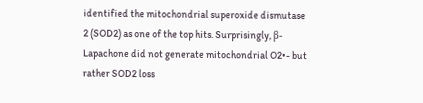identified the mitochondrial superoxide dismutase 2 (SOD2) as one of the top hits. Surprisingly, β-Lapachone did not generate mitochondrial O2•- but rather SOD2 loss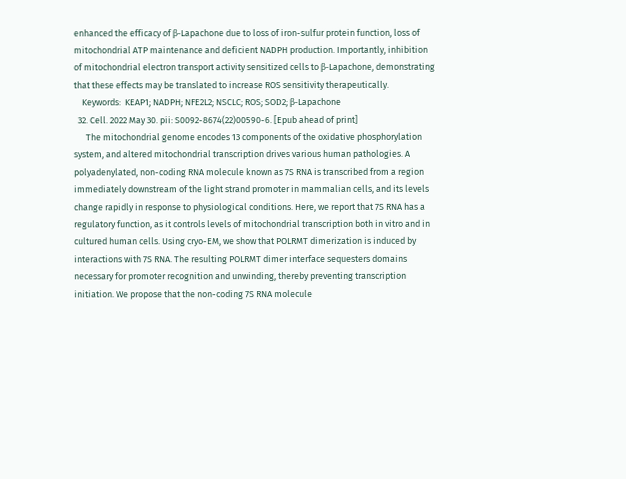enhanced the efficacy of β-Lapachone due to loss of iron-sulfur protein function, loss of mitochondrial ATP maintenance and deficient NADPH production. Importantly, inhibition of mitochondrial electron transport activity sensitized cells to β-Lapachone, demonstrating that these effects may be translated to increase ROS sensitivity therapeutically.
    Keywords:  KEAP1; NADPH; NFE2L2; NSCLC; ROS; SOD2; β-Lapachone
  32. Cell. 2022 May 30. pii: S0092-8674(22)00590-6. [Epub ahead of print]
      The mitochondrial genome encodes 13 components of the oxidative phosphorylation system, and altered mitochondrial transcription drives various human pathologies. A polyadenylated, non-coding RNA molecule known as 7S RNA is transcribed from a region immediately downstream of the light strand promoter in mammalian cells, and its levels change rapidly in response to physiological conditions. Here, we report that 7S RNA has a regulatory function, as it controls levels of mitochondrial transcription both in vitro and in cultured human cells. Using cryo-EM, we show that POLRMT dimerization is induced by interactions with 7S RNA. The resulting POLRMT dimer interface sequesters domains necessary for promoter recognition and unwinding, thereby preventing transcription initiation. We propose that the non-coding 7S RNA molecule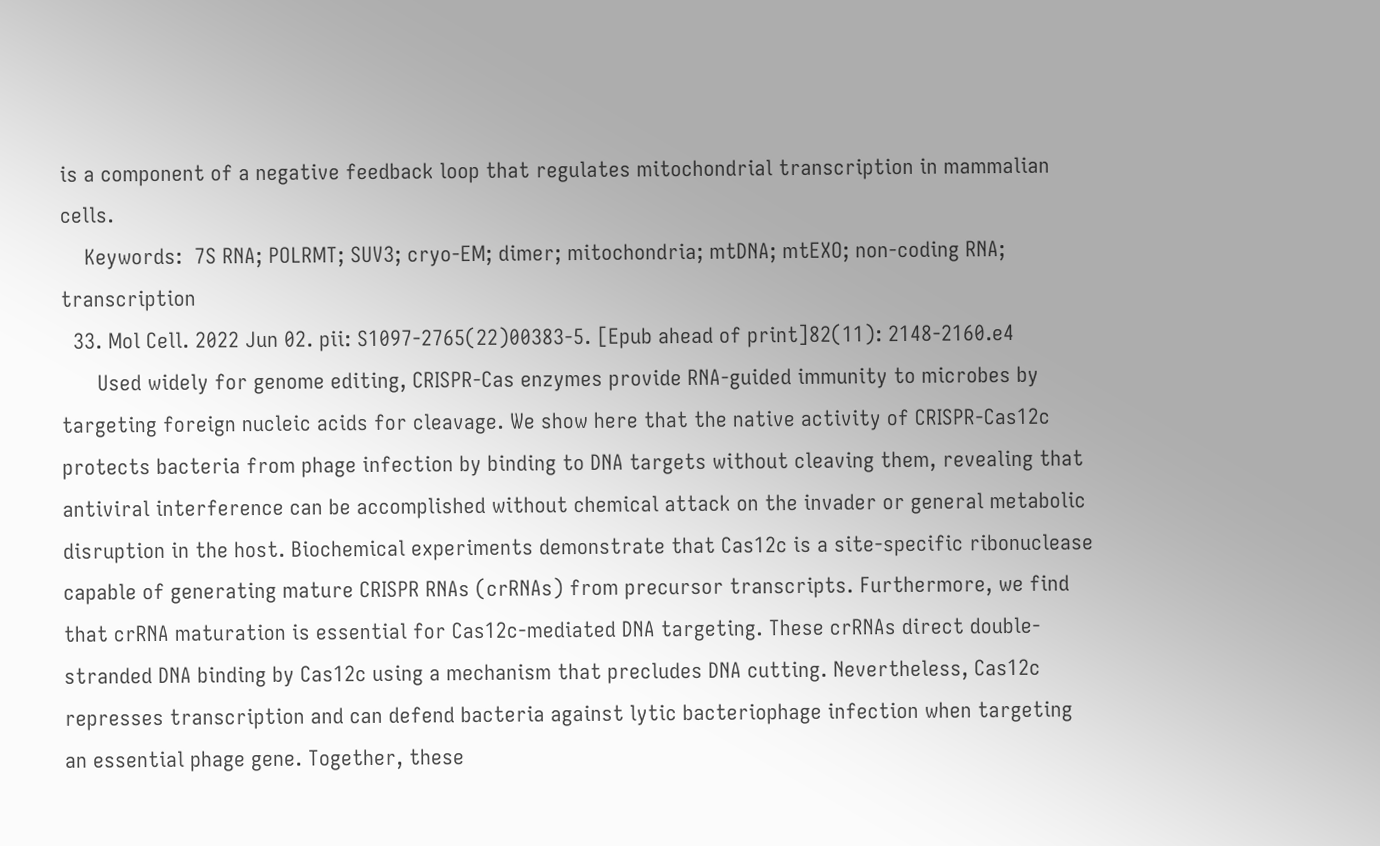is a component of a negative feedback loop that regulates mitochondrial transcription in mammalian cells.
    Keywords:  7S RNA; POLRMT; SUV3; cryo-EM; dimer; mitochondria; mtDNA; mtEXO; non-coding RNA; transcription
  33. Mol Cell. 2022 Jun 02. pii: S1097-2765(22)00383-5. [Epub ahead of print]82(11): 2148-2160.e4
      Used widely for genome editing, CRISPR-Cas enzymes provide RNA-guided immunity to microbes by targeting foreign nucleic acids for cleavage. We show here that the native activity of CRISPR-Cas12c protects bacteria from phage infection by binding to DNA targets without cleaving them, revealing that antiviral interference can be accomplished without chemical attack on the invader or general metabolic disruption in the host. Biochemical experiments demonstrate that Cas12c is a site-specific ribonuclease capable of generating mature CRISPR RNAs (crRNAs) from precursor transcripts. Furthermore, we find that crRNA maturation is essential for Cas12c-mediated DNA targeting. These crRNAs direct double-stranded DNA binding by Cas12c using a mechanism that precludes DNA cutting. Nevertheless, Cas12c represses transcription and can defend bacteria against lytic bacteriophage infection when targeting an essential phage gene. Together, these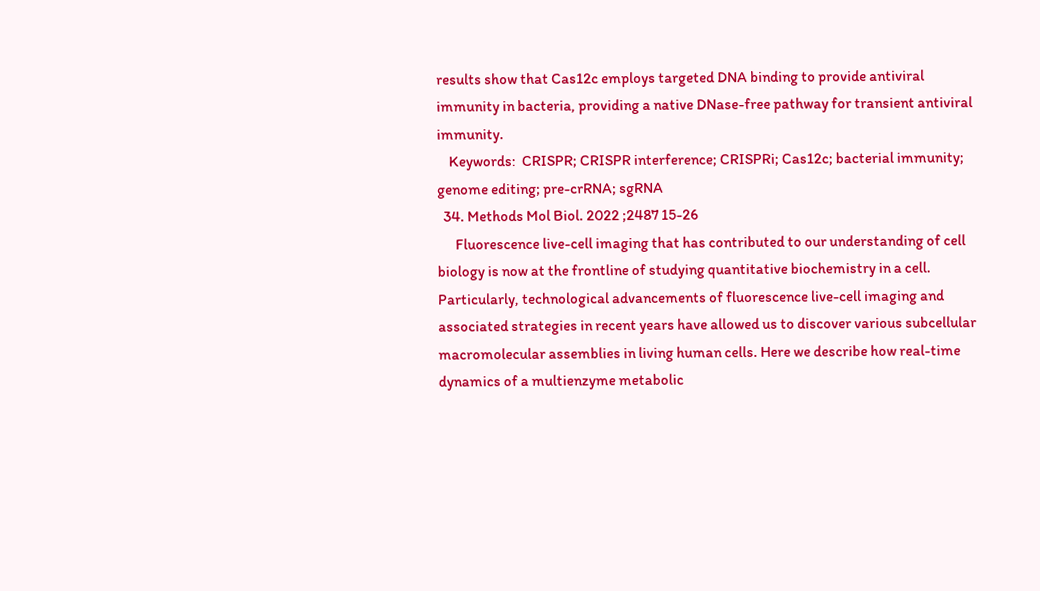results show that Cas12c employs targeted DNA binding to provide antiviral immunity in bacteria, providing a native DNase-free pathway for transient antiviral immunity.
    Keywords:  CRISPR; CRISPR interference; CRISPRi; Cas12c; bacterial immunity; genome editing; pre-crRNA; sgRNA
  34. Methods Mol Biol. 2022 ;2487 15-26
      Fluorescence live-cell imaging that has contributed to our understanding of cell biology is now at the frontline of studying quantitative biochemistry in a cell. Particularly, technological advancements of fluorescence live-cell imaging and associated strategies in recent years have allowed us to discover various subcellular macromolecular assemblies in living human cells. Here we describe how real-time dynamics of a multienzyme metabolic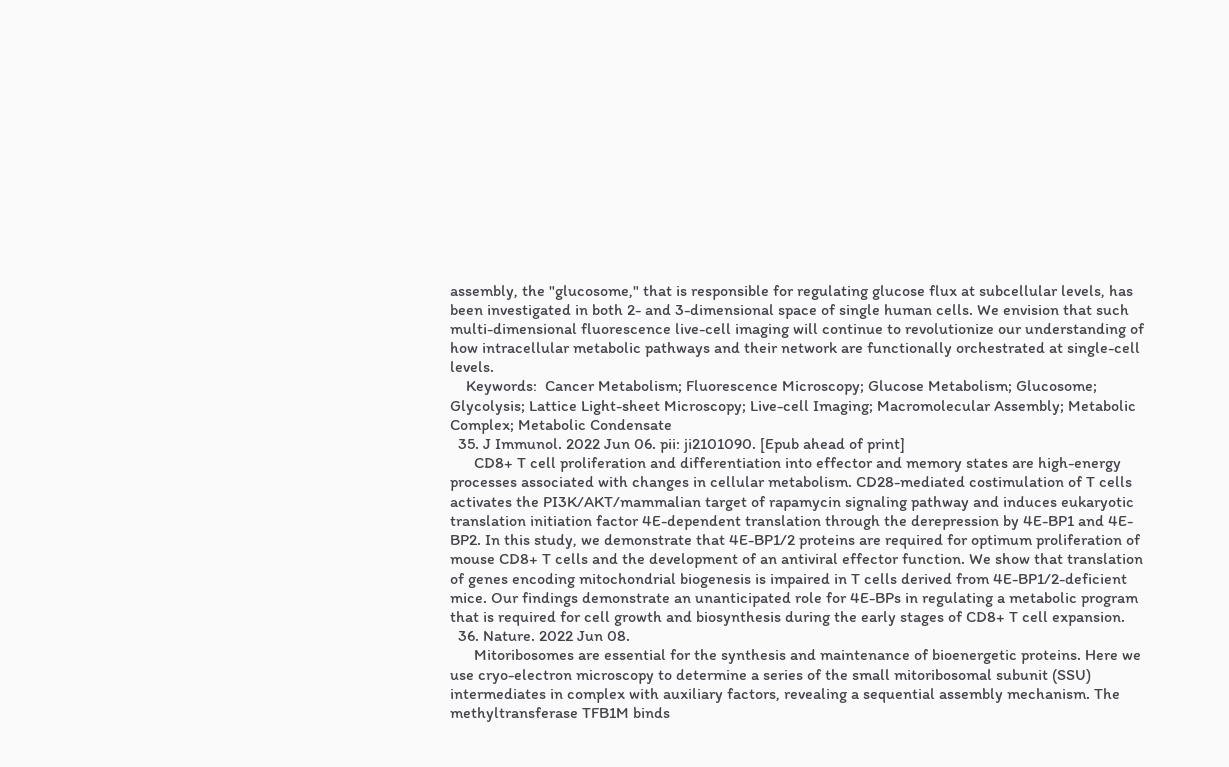assembly, the "glucosome," that is responsible for regulating glucose flux at subcellular levels, has been investigated in both 2- and 3-dimensional space of single human cells. We envision that such multi-dimensional fluorescence live-cell imaging will continue to revolutionize our understanding of how intracellular metabolic pathways and their network are functionally orchestrated at single-cell levels.
    Keywords:  Cancer Metabolism; Fluorescence Microscopy; Glucose Metabolism; Glucosome; Glycolysis; Lattice Light-sheet Microscopy; Live-cell Imaging; Macromolecular Assembly; Metabolic Complex; Metabolic Condensate
  35. J Immunol. 2022 Jun 06. pii: ji2101090. [Epub ahead of print]
      CD8+ T cell proliferation and differentiation into effector and memory states are high-energy processes associated with changes in cellular metabolism. CD28-mediated costimulation of T cells activates the PI3K/AKT/mammalian target of rapamycin signaling pathway and induces eukaryotic translation initiation factor 4E-dependent translation through the derepression by 4E-BP1 and 4E-BP2. In this study, we demonstrate that 4E-BP1/2 proteins are required for optimum proliferation of mouse CD8+ T cells and the development of an antiviral effector function. We show that translation of genes encoding mitochondrial biogenesis is impaired in T cells derived from 4E-BP1/2-deficient mice. Our findings demonstrate an unanticipated role for 4E-BPs in regulating a metabolic program that is required for cell growth and biosynthesis during the early stages of CD8+ T cell expansion.
  36. Nature. 2022 Jun 08.
      Mitoribosomes are essential for the synthesis and maintenance of bioenergetic proteins. Here we use cryo-electron microscopy to determine a series of the small mitoribosomal subunit (SSU) intermediates in complex with auxiliary factors, revealing a sequential assembly mechanism. The methyltransferase TFB1M binds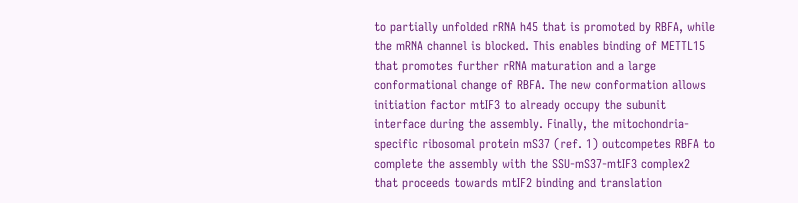to partially unfolded rRNA h45 that is promoted by RBFA, while the mRNA channel is blocked. This enables binding of METTL15 that promotes further rRNA maturation and a large conformational change of RBFA. The new conformation allows initiation factor mtIF3 to already occupy the subunit interface during the assembly. Finally, the mitochondria-specific ribosomal protein mS37 (ref. 1) outcompetes RBFA to complete the assembly with the SSU-mS37-mtIF3 complex2 that proceeds towards mtIF2 binding and translation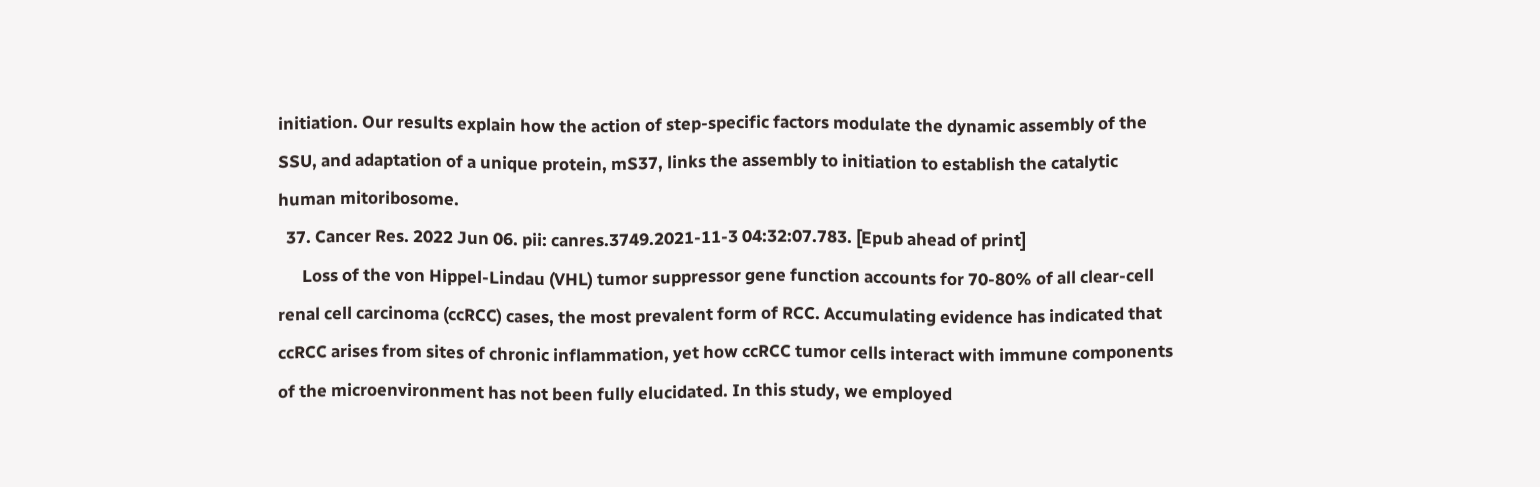initiation. Our results explain how the action of step-specific factors modulate the dynamic assembly of the SSU, and adaptation of a unique protein, mS37, links the assembly to initiation to establish the catalytic human mitoribosome.
  37. Cancer Res. 2022 Jun 06. pii: canres.3749.2021-11-3 04:32:07.783. [Epub ahead of print]
      Loss of the von Hippel-Lindau (VHL) tumor suppressor gene function accounts for 70-80% of all clear-cell renal cell carcinoma (ccRCC) cases, the most prevalent form of RCC. Accumulating evidence has indicated that ccRCC arises from sites of chronic inflammation, yet how ccRCC tumor cells interact with immune components of the microenvironment has not been fully elucidated. In this study, we employed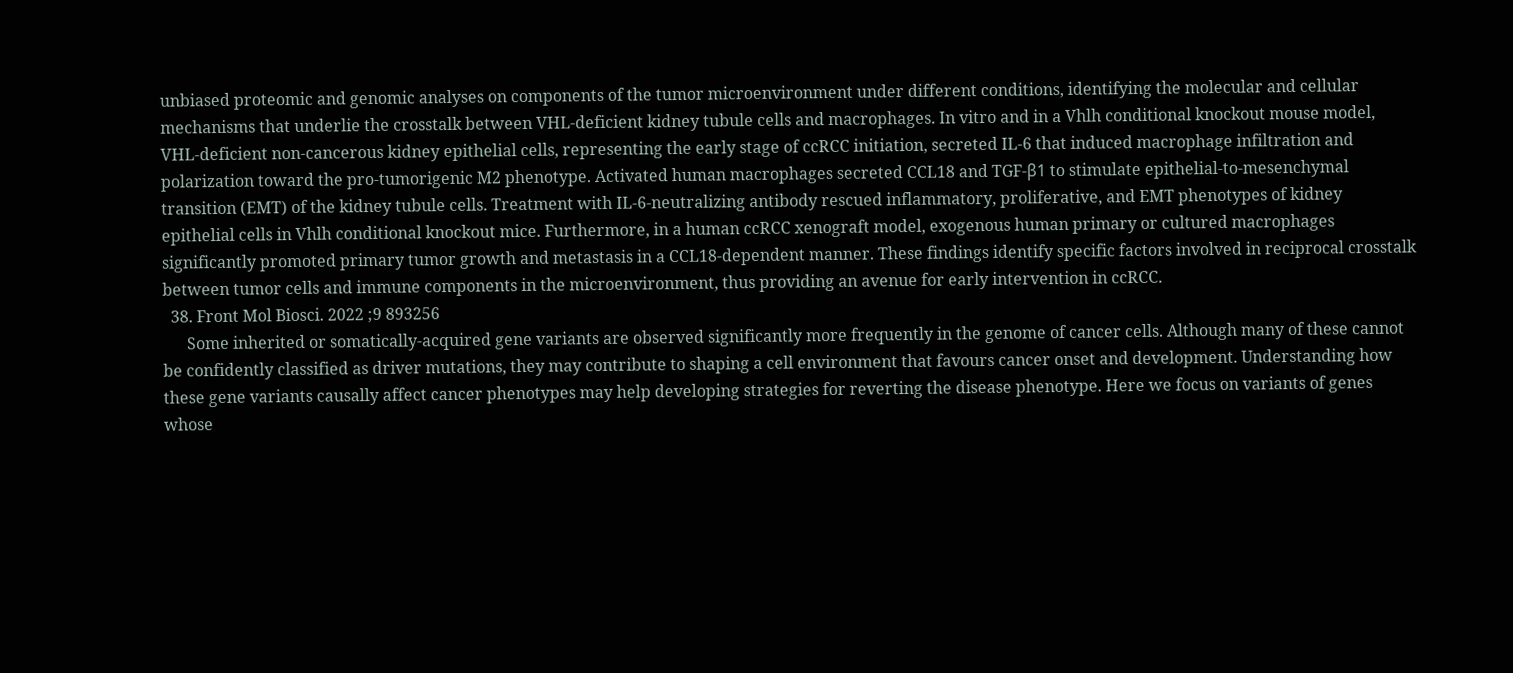unbiased proteomic and genomic analyses on components of the tumor microenvironment under different conditions, identifying the molecular and cellular mechanisms that underlie the crosstalk between VHL-deficient kidney tubule cells and macrophages. In vitro and in a Vhlh conditional knockout mouse model, VHL-deficient non-cancerous kidney epithelial cells, representing the early stage of ccRCC initiation, secreted IL-6 that induced macrophage infiltration and polarization toward the pro-tumorigenic M2 phenotype. Activated human macrophages secreted CCL18 and TGF-β1 to stimulate epithelial-to-mesenchymal transition (EMT) of the kidney tubule cells. Treatment with IL-6-neutralizing antibody rescued inflammatory, proliferative, and EMT phenotypes of kidney epithelial cells in Vhlh conditional knockout mice. Furthermore, in a human ccRCC xenograft model, exogenous human primary or cultured macrophages significantly promoted primary tumor growth and metastasis in a CCL18-dependent manner. These findings identify specific factors involved in reciprocal crosstalk between tumor cells and immune components in the microenvironment, thus providing an avenue for early intervention in ccRCC.
  38. Front Mol Biosci. 2022 ;9 893256
      Some inherited or somatically-acquired gene variants are observed significantly more frequently in the genome of cancer cells. Although many of these cannot be confidently classified as driver mutations, they may contribute to shaping a cell environment that favours cancer onset and development. Understanding how these gene variants causally affect cancer phenotypes may help developing strategies for reverting the disease phenotype. Here we focus on variants of genes whose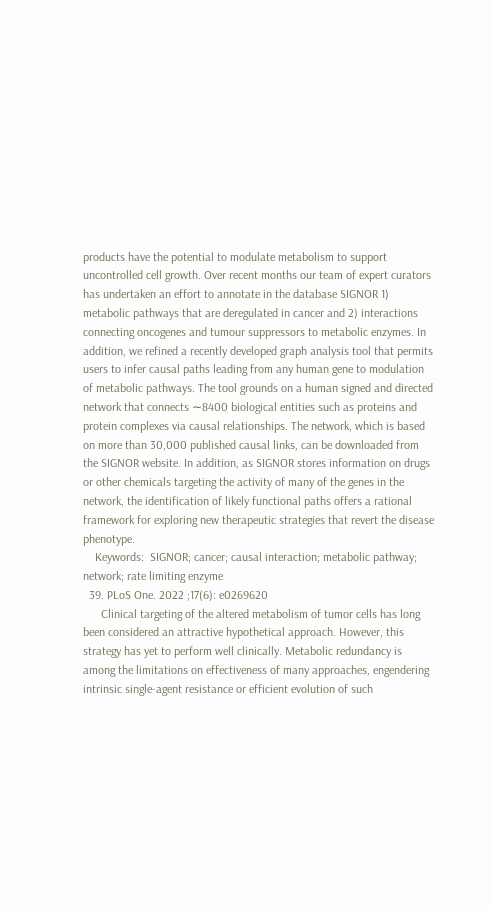products have the potential to modulate metabolism to support uncontrolled cell growth. Over recent months our team of expert curators has undertaken an effort to annotate in the database SIGNOR 1) metabolic pathways that are deregulated in cancer and 2) interactions connecting oncogenes and tumour suppressors to metabolic enzymes. In addition, we refined a recently developed graph analysis tool that permits users to infer causal paths leading from any human gene to modulation of metabolic pathways. The tool grounds on a human signed and directed network that connects ∼8400 biological entities such as proteins and protein complexes via causal relationships. The network, which is based on more than 30,000 published causal links, can be downloaded from the SIGNOR website. In addition, as SIGNOR stores information on drugs or other chemicals targeting the activity of many of the genes in the network, the identification of likely functional paths offers a rational framework for exploring new therapeutic strategies that revert the disease phenotype.
    Keywords:  SIGNOR; cancer; causal interaction; metabolic pathway; network; rate limiting enzyme
  39. PLoS One. 2022 ;17(6): e0269620
      Clinical targeting of the altered metabolism of tumor cells has long been considered an attractive hypothetical approach. However, this strategy has yet to perform well clinically. Metabolic redundancy is among the limitations on effectiveness of many approaches, engendering intrinsic single-agent resistance or efficient evolution of such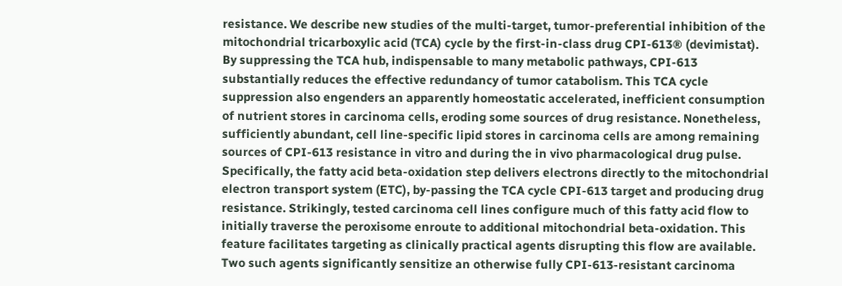resistance. We describe new studies of the multi-target, tumor-preferential inhibition of the mitochondrial tricarboxylic acid (TCA) cycle by the first-in-class drug CPI-613® (devimistat). By suppressing the TCA hub, indispensable to many metabolic pathways, CPI-613 substantially reduces the effective redundancy of tumor catabolism. This TCA cycle suppression also engenders an apparently homeostatic accelerated, inefficient consumption of nutrient stores in carcinoma cells, eroding some sources of drug resistance. Nonetheless, sufficiently abundant, cell line-specific lipid stores in carcinoma cells are among remaining sources of CPI-613 resistance in vitro and during the in vivo pharmacological drug pulse. Specifically, the fatty acid beta-oxidation step delivers electrons directly to the mitochondrial electron transport system (ETC), by-passing the TCA cycle CPI-613 target and producing drug resistance. Strikingly, tested carcinoma cell lines configure much of this fatty acid flow to initially traverse the peroxisome enroute to additional mitochondrial beta-oxidation. This feature facilitates targeting as clinically practical agents disrupting this flow are available. Two such agents significantly sensitize an otherwise fully CPI-613-resistant carcinoma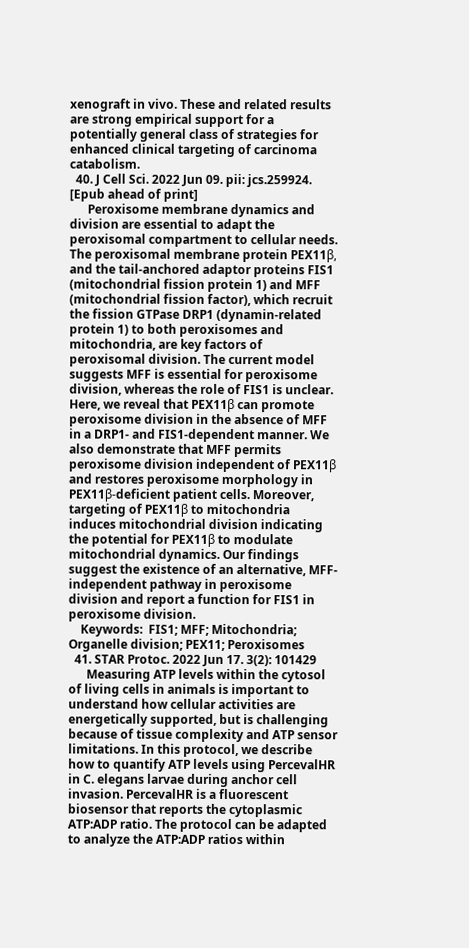xenograft in vivo. These and related results are strong empirical support for a potentially general class of strategies for enhanced clinical targeting of carcinoma catabolism.
  40. J Cell Sci. 2022 Jun 09. pii: jcs.259924. [Epub ahead of print]
      Peroxisome membrane dynamics and division are essential to adapt the peroxisomal compartment to cellular needs. The peroxisomal membrane protein PEX11β, and the tail-anchored adaptor proteins FIS1 (mitochondrial fission protein 1) and MFF (mitochondrial fission factor), which recruit the fission GTPase DRP1 (dynamin-related protein 1) to both peroxisomes and mitochondria, are key factors of peroxisomal division. The current model suggests MFF is essential for peroxisome division, whereas the role of FIS1 is unclear. Here, we reveal that PEX11β can promote peroxisome division in the absence of MFF in a DRP1- and FIS1-dependent manner. We also demonstrate that MFF permits peroxisome division independent of PEX11β and restores peroxisome morphology in PEX11β-deficient patient cells. Moreover, targeting of PEX11β to mitochondria induces mitochondrial division indicating the potential for PEX11β to modulate mitochondrial dynamics. Our findings suggest the existence of an alternative, MFF-independent pathway in peroxisome division and report a function for FIS1 in peroxisome division.
    Keywords:  FIS1; MFF; Mitochondria; Organelle division; PEX11; Peroxisomes
  41. STAR Protoc. 2022 Jun 17. 3(2): 101429
      Measuring ATP levels within the cytosol of living cells in animals is important to understand how cellular activities are energetically supported, but is challenging because of tissue complexity and ATP sensor limitations. In this protocol, we describe how to quantify ATP levels using PercevalHR in C. elegans larvae during anchor cell invasion. PercevalHR is a fluorescent biosensor that reports the cytoplasmic ATP:ADP ratio. The protocol can be adapted to analyze the ATP:ADP ratios within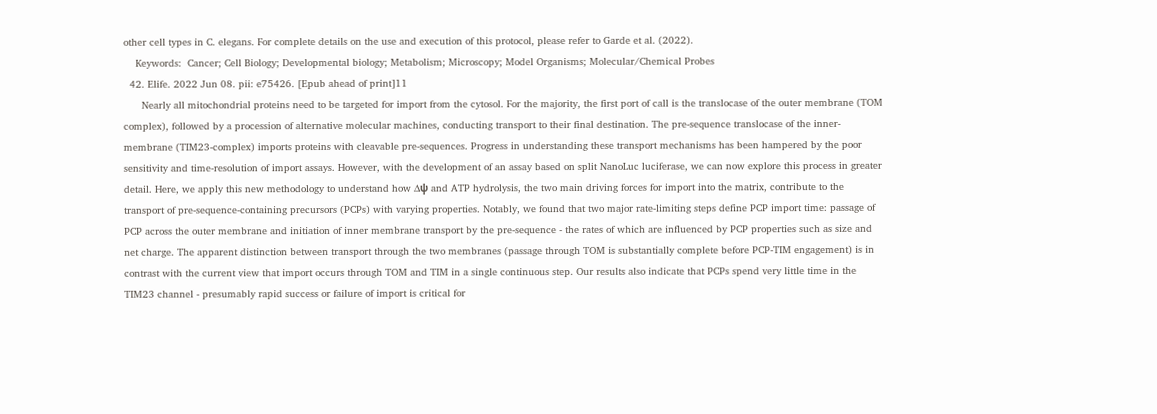other cell types in C. elegans. For complete details on the use and execution of this protocol, please refer to Garde et al. (2022).
    Keywords:  Cancer; Cell Biology; Developmental biology; Metabolism; Microscopy; Model Organisms; Molecular/Chemical Probes
  42. Elife. 2022 Jun 08. pii: e75426. [Epub ahead of print]11
      Nearly all mitochondrial proteins need to be targeted for import from the cytosol. For the majority, the first port of call is the translocase of the outer membrane (TOM complex), followed by a procession of alternative molecular machines, conducting transport to their final destination. The pre-sequence translocase of the inner-membrane (TIM23-complex) imports proteins with cleavable pre-sequences. Progress in understanding these transport mechanisms has been hampered by the poor sensitivity and time-resolution of import assays. However, with the development of an assay based on split NanoLuc luciferase, we can now explore this process in greater detail. Here, we apply this new methodology to understand how ∆ψ and ATP hydrolysis, the two main driving forces for import into the matrix, contribute to the transport of pre-sequence-containing precursors (PCPs) with varying properties. Notably, we found that two major rate-limiting steps define PCP import time: passage of PCP across the outer membrane and initiation of inner membrane transport by the pre-sequence - the rates of which are influenced by PCP properties such as size and net charge. The apparent distinction between transport through the two membranes (passage through TOM is substantially complete before PCP-TIM engagement) is in contrast with the current view that import occurs through TOM and TIM in a single continuous step. Our results also indicate that PCPs spend very little time in the TIM23 channel - presumably rapid success or failure of import is critical for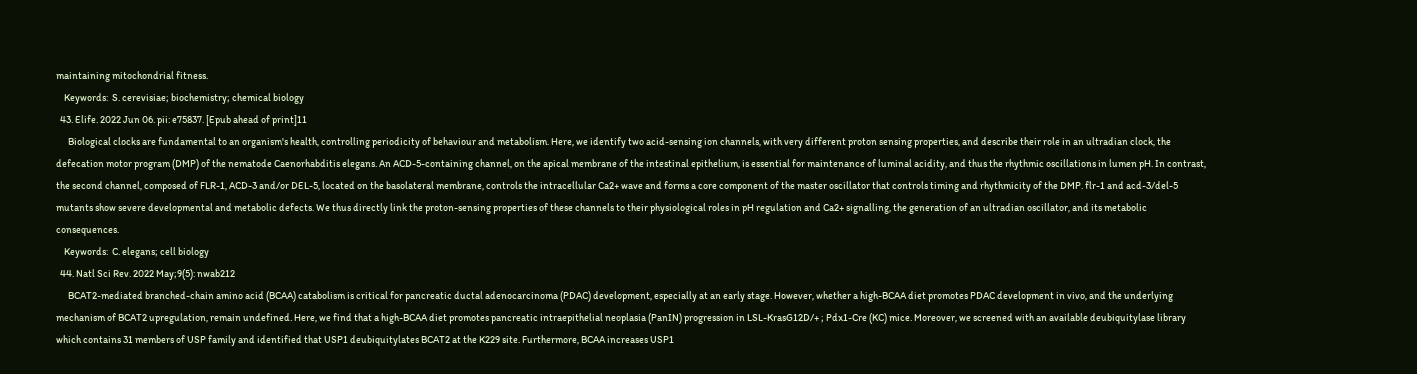maintaining mitochondrial fitness.
    Keywords:  S. cerevisiae; biochemistry; chemical biology
  43. Elife. 2022 Jun 06. pii: e75837. [Epub ahead of print]11
      Biological clocks are fundamental to an organism's health, controlling periodicity of behaviour and metabolism. Here, we identify two acid-sensing ion channels, with very different proton sensing properties, and describe their role in an ultradian clock, the defecation motor program (DMP) of the nematode Caenorhabditis elegans. An ACD-5-containing channel, on the apical membrane of the intestinal epithelium, is essential for maintenance of luminal acidity, and thus the rhythmic oscillations in lumen pH. In contrast, the second channel, composed of FLR-1, ACD-3 and/or DEL-5, located on the basolateral membrane, controls the intracellular Ca2+ wave and forms a core component of the master oscillator that controls timing and rhythmicity of the DMP. flr-1 and acd-3/del-5 mutants show severe developmental and metabolic defects. We thus directly link the proton-sensing properties of these channels to their physiological roles in pH regulation and Ca2+ signalling, the generation of an ultradian oscillator, and its metabolic consequences.
    Keywords:  C. elegans; cell biology
  44. Natl Sci Rev. 2022 May;9(5): nwab212
      BCAT2-mediated branched-chain amino acid (BCAA) catabolism is critical for pancreatic ductal adenocarcinoma (PDAC) development, especially at an early stage. However, whether a high-BCAA diet promotes PDAC development in vivo, and the underlying mechanism of BCAT2 upregulation, remain undefined. Here, we find that a high-BCAA diet promotes pancreatic intraepithelial neoplasia (PanIN) progression in LSL-KrasG12D/+ ; Pdx1-Cre (KC) mice. Moreover, we screened with an available deubiquitylase library which contains 31 members of USP family and identified that USP1 deubiquitylates BCAT2 at the K229 site. Furthermore, BCAA increases USP1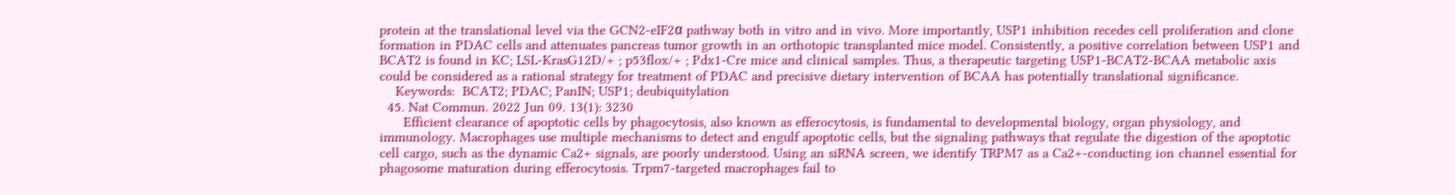protein at the translational level via the GCN2-eIF2α pathway both in vitro and in vivo. More importantly, USP1 inhibition recedes cell proliferation and clone formation in PDAC cells and attenuates pancreas tumor growth in an orthotopic transplanted mice model. Consistently, a positive correlation between USP1 and BCAT2 is found in KC; LSL-KrasG12D/+ ; p53flox/+ ; Pdx1-Cre mice and clinical samples. Thus, a therapeutic targeting USP1-BCAT2-BCAA metabolic axis could be considered as a rational strategy for treatment of PDAC and precisive dietary intervention of BCAA has potentially translational significance.
    Keywords:  BCAT2; PDAC; PanIN; USP1; deubiquitylation
  45. Nat Commun. 2022 Jun 09. 13(1): 3230
      Efficient clearance of apoptotic cells by phagocytosis, also known as efferocytosis, is fundamental to developmental biology, organ physiology, and immunology. Macrophages use multiple mechanisms to detect and engulf apoptotic cells, but the signaling pathways that regulate the digestion of the apoptotic cell cargo, such as the dynamic Ca2+ signals, are poorly understood. Using an siRNA screen, we identify TRPM7 as a Ca2+-conducting ion channel essential for phagosome maturation during efferocytosis. Trpm7-targeted macrophages fail to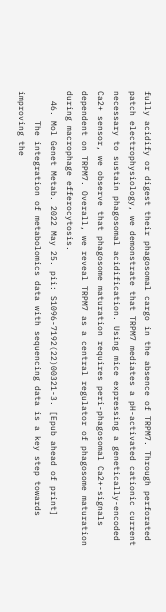fully acidify or digest their phagosomal cargo in the absence of TRPM7. Through perforated patch electrophysiology, we demonstrate that TRPM7 mediates a pH-activated cationic current necessary to sustain phagosomal acidification. Using mice expressing a genetically-encoded Ca2+ sensor, we observe that phagosome maturation requires peri-phagosomal Ca2+-signals dependent on TRPM7. Overall, we reveal TRPM7 as a central regulator of phagosome maturation during macrophage efferocytosis.
  46. Mol Genet Metab. 2022 May 25. pii: S1096-7192(22)00321-3. [Epub ahead of print]
      The integration of metabolomics data with sequencing data is a key step towards improving the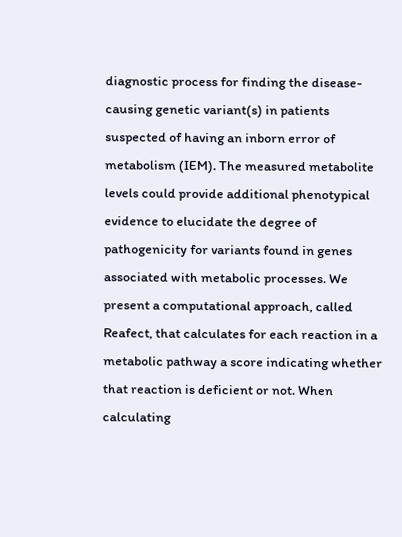diagnostic process for finding the disease-causing genetic variant(s) in patients suspected of having an inborn error of metabolism (IEM). The measured metabolite levels could provide additional phenotypical evidence to elucidate the degree of pathogenicity for variants found in genes associated with metabolic processes. We present a computational approach, called Reafect, that calculates for each reaction in a metabolic pathway a score indicating whether that reaction is deficient or not. When calculating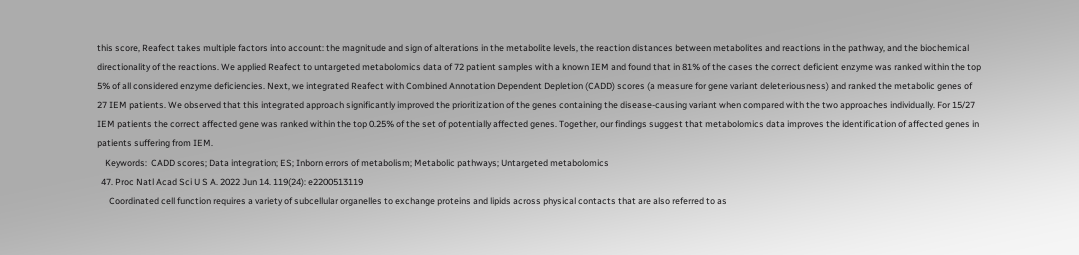this score, Reafect takes multiple factors into account: the magnitude and sign of alterations in the metabolite levels, the reaction distances between metabolites and reactions in the pathway, and the biochemical directionality of the reactions. We applied Reafect to untargeted metabolomics data of 72 patient samples with a known IEM and found that in 81% of the cases the correct deficient enzyme was ranked within the top 5% of all considered enzyme deficiencies. Next, we integrated Reafect with Combined Annotation Dependent Depletion (CADD) scores (a measure for gene variant deleteriousness) and ranked the metabolic genes of 27 IEM patients. We observed that this integrated approach significantly improved the prioritization of the genes containing the disease-causing variant when compared with the two approaches individually. For 15/27 IEM patients the correct affected gene was ranked within the top 0.25% of the set of potentially affected genes. Together, our findings suggest that metabolomics data improves the identification of affected genes in patients suffering from IEM.
    Keywords:  CADD scores; Data integration; ES; Inborn errors of metabolism; Metabolic pathways; Untargeted metabolomics
  47. Proc Natl Acad Sci U S A. 2022 Jun 14. 119(24): e2200513119
      Coordinated cell function requires a variety of subcellular organelles to exchange proteins and lipids across physical contacts that are also referred to as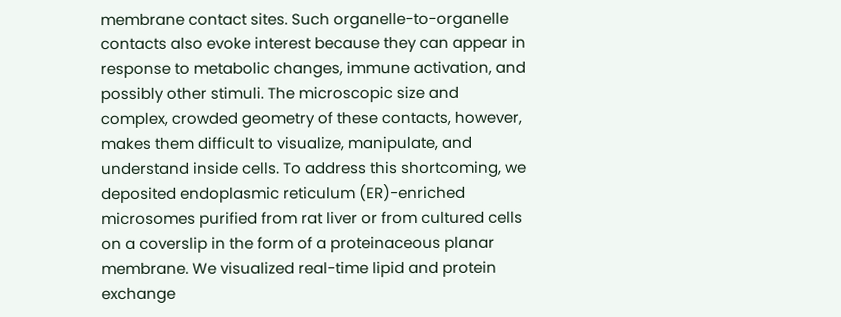membrane contact sites. Such organelle-to-organelle contacts also evoke interest because they can appear in response to metabolic changes, immune activation, and possibly other stimuli. The microscopic size and complex, crowded geometry of these contacts, however, makes them difficult to visualize, manipulate, and understand inside cells. To address this shortcoming, we deposited endoplasmic reticulum (ER)-enriched microsomes purified from rat liver or from cultured cells on a coverslip in the form of a proteinaceous planar membrane. We visualized real-time lipid and protein exchange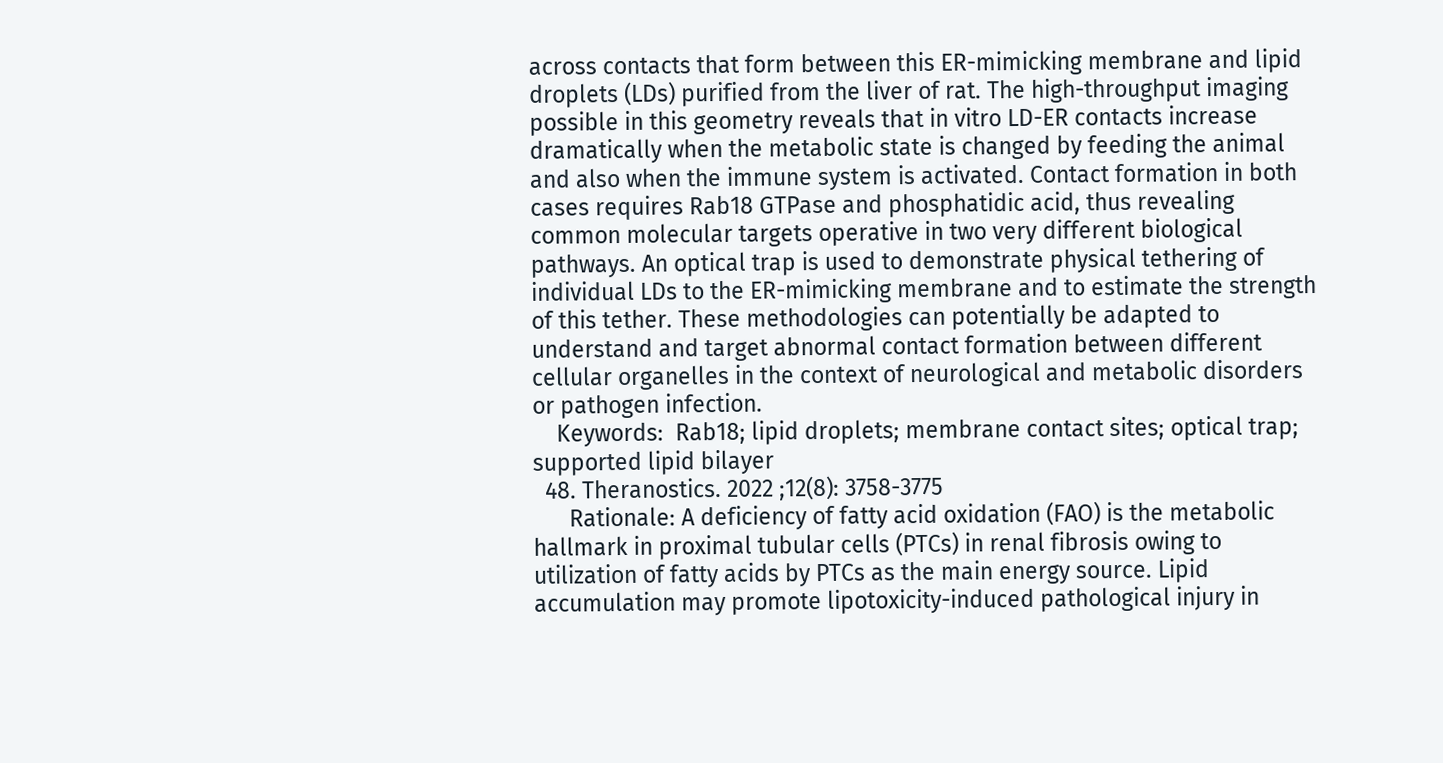across contacts that form between this ER-mimicking membrane and lipid droplets (LDs) purified from the liver of rat. The high-throughput imaging possible in this geometry reveals that in vitro LD-ER contacts increase dramatically when the metabolic state is changed by feeding the animal and also when the immune system is activated. Contact formation in both cases requires Rab18 GTPase and phosphatidic acid, thus revealing common molecular targets operative in two very different biological pathways. An optical trap is used to demonstrate physical tethering of individual LDs to the ER-mimicking membrane and to estimate the strength of this tether. These methodologies can potentially be adapted to understand and target abnormal contact formation between different cellular organelles in the context of neurological and metabolic disorders or pathogen infection.
    Keywords:  Rab18; lipid droplets; membrane contact sites; optical trap; supported lipid bilayer
  48. Theranostics. 2022 ;12(8): 3758-3775
      Rationale: A deficiency of fatty acid oxidation (FAO) is the metabolic hallmark in proximal tubular cells (PTCs) in renal fibrosis owing to utilization of fatty acids by PTCs as the main energy source. Lipid accumulation may promote lipotoxicity-induced pathological injury in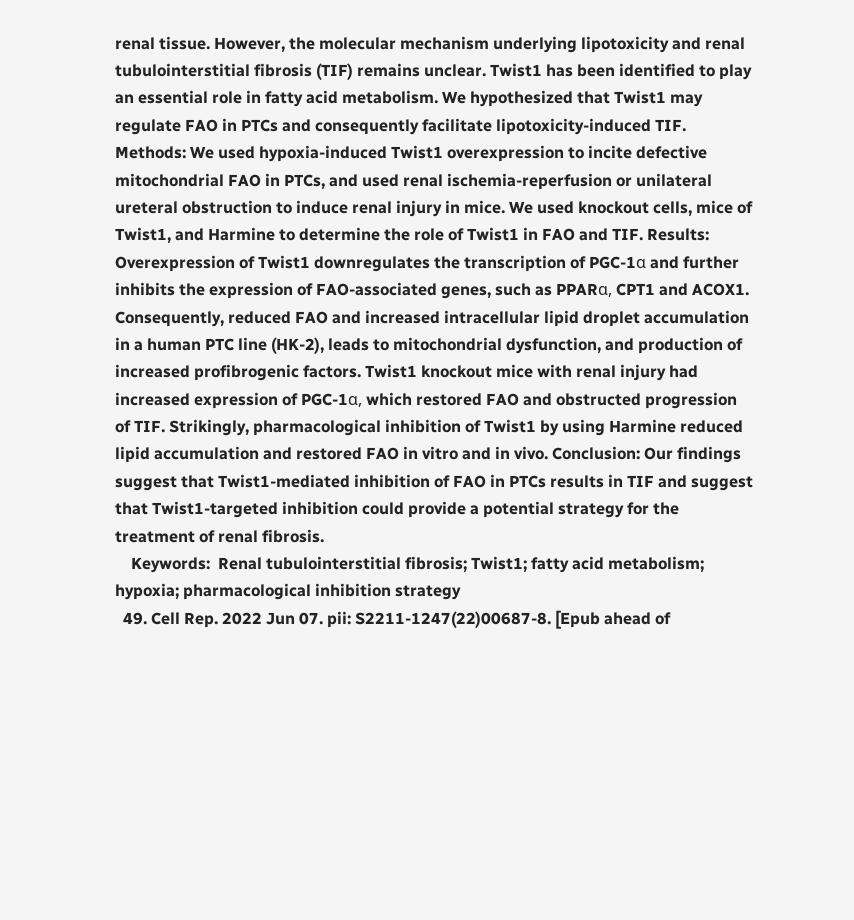renal tissue. However, the molecular mechanism underlying lipotoxicity and renal tubulointerstitial fibrosis (TIF) remains unclear. Twist1 has been identified to play an essential role in fatty acid metabolism. We hypothesized that Twist1 may regulate FAO in PTCs and consequently facilitate lipotoxicity-induced TIF. Methods: We used hypoxia-induced Twist1 overexpression to incite defective mitochondrial FAO in PTCs, and used renal ischemia-reperfusion or unilateral ureteral obstruction to induce renal injury in mice. We used knockout cells, mice of Twist1, and Harmine to determine the role of Twist1 in FAO and TIF. Results: Overexpression of Twist1 downregulates the transcription of PGC-1α and further inhibits the expression of FAO-associated genes, such as PPARα, CPT1 and ACOX1. Consequently, reduced FAO and increased intracellular lipid droplet accumulation in a human PTC line (HK-2), leads to mitochondrial dysfunction, and production of increased profibrogenic factors. Twist1 knockout mice with renal injury had increased expression of PGC-1α, which restored FAO and obstructed progression of TIF. Strikingly, pharmacological inhibition of Twist1 by using Harmine reduced lipid accumulation and restored FAO in vitro and in vivo. Conclusion: Our findings suggest that Twist1-mediated inhibition of FAO in PTCs results in TIF and suggest that Twist1-targeted inhibition could provide a potential strategy for the treatment of renal fibrosis.
    Keywords:  Renal tubulointerstitial fibrosis; Twist1; fatty acid metabolism; hypoxia; pharmacological inhibition strategy
  49. Cell Rep. 2022 Jun 07. pii: S2211-1247(22)00687-8. [Epub ahead of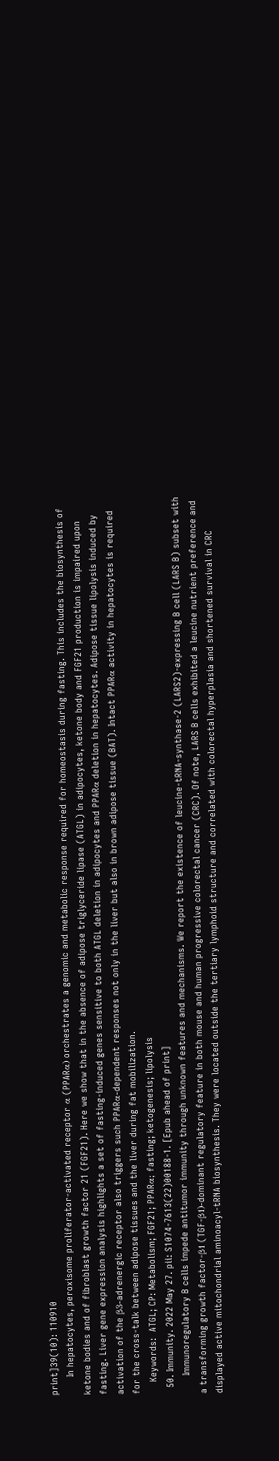print]39(10): 110910
      In hepatocytes, peroxisome proliferator-activated receptor α (PPARα) orchestrates a genomic and metabolic response required for homeostasis during fasting. This includes the biosynthesis of ketone bodies and of fibroblast growth factor 21 (FGF21). Here we show that in the absence of adipose triglyceride lipase (ATGL) in adipocytes, ketone body and FGF21 production is impaired upon fasting. Liver gene expression analysis highlights a set of fasting-induced genes sensitive to both ATGL deletion in adipocytes and PPARα deletion in hepatocytes. Adipose tissue lipolysis induced by activation of the β3-adrenergic receptor also triggers such PPARα-dependent responses not only in the liver but also in brown adipose tissue (BAT). Intact PPARα activity in hepatocytes is required for the cross-talk between adipose tissues and the liver during fat mobilization.
    Keywords:  ATGL; CP: Metabolism; FGF21; PPARα; fasting; ketogenesis; lipolysis
  50. Immunity. 2022 May 27. pii: S1074-7613(22)00188-1. [Epub ahead of print]
      Immunoregulatory B cells impede antitumor immunity through unknown features and mechanisms. We report the existence of leucine-tRNA-synthase-2 (LARS2)-expressing B cell (LARS B) subset with a transforming growth factor-β1 (TGF-β1)-dominant regulatory feature in both mouse and human progressive colorectal cancer (CRC). Of note, LARS B cells exhibited a leucine nutrient preference and displayed active mitochondrial aminoacyl-tRNA biosynthesis. They were located outside the tertiary lymphoid structure and correlated with colorectal hyperplasia and shortened survival in CRC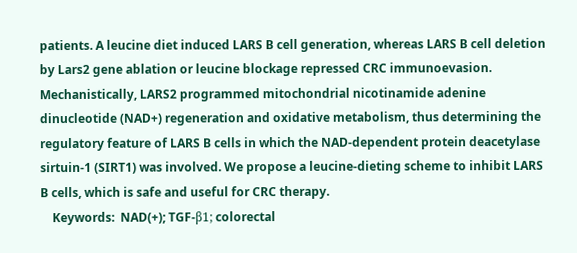patients. A leucine diet induced LARS B cell generation, whereas LARS B cell deletion by Lars2 gene ablation or leucine blockage repressed CRC immunoevasion. Mechanistically, LARS2 programmed mitochondrial nicotinamide adenine dinucleotide (NAD+) regeneration and oxidative metabolism, thus determining the regulatory feature of LARS B cells in which the NAD-dependent protein deacetylase sirtuin-1 (SIRT1) was involved. We propose a leucine-dieting scheme to inhibit LARS B cells, which is safe and useful for CRC therapy.
    Keywords:  NAD(+); TGF-β1; colorectal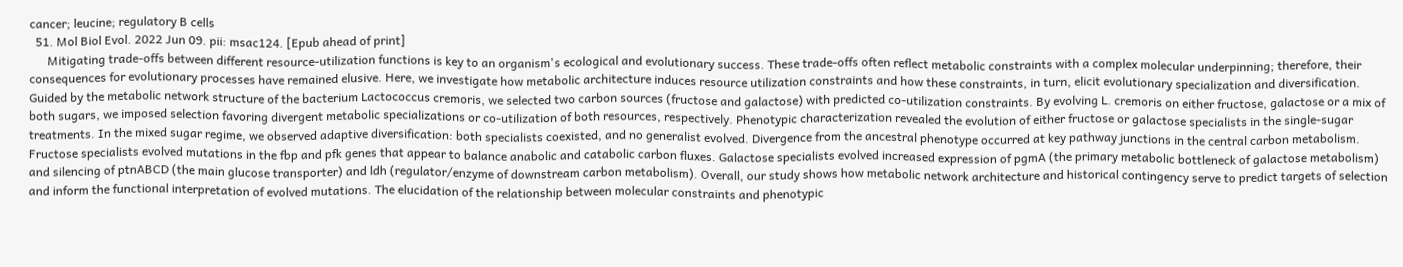cancer; leucine; regulatory B cells
  51. Mol Biol Evol. 2022 Jun 09. pii: msac124. [Epub ahead of print]
      Mitigating trade-offs between different resource-utilization functions is key to an organism's ecological and evolutionary success. These trade-offs often reflect metabolic constraints with a complex molecular underpinning; therefore, their consequences for evolutionary processes have remained elusive. Here, we investigate how metabolic architecture induces resource utilization constraints and how these constraints, in turn, elicit evolutionary specialization and diversification. Guided by the metabolic network structure of the bacterium Lactococcus cremoris, we selected two carbon sources (fructose and galactose) with predicted co-utilization constraints. By evolving L. cremoris on either fructose, galactose or a mix of both sugars, we imposed selection favoring divergent metabolic specializations or co-utilization of both resources, respectively. Phenotypic characterization revealed the evolution of either fructose or galactose specialists in the single-sugar treatments. In the mixed sugar regime, we observed adaptive diversification: both specialists coexisted, and no generalist evolved. Divergence from the ancestral phenotype occurred at key pathway junctions in the central carbon metabolism. Fructose specialists evolved mutations in the fbp and pfk genes that appear to balance anabolic and catabolic carbon fluxes. Galactose specialists evolved increased expression of pgmA (the primary metabolic bottleneck of galactose metabolism) and silencing of ptnABCD (the main glucose transporter) and ldh (regulator/enzyme of downstream carbon metabolism). Overall, our study shows how metabolic network architecture and historical contingency serve to predict targets of selection and inform the functional interpretation of evolved mutations. The elucidation of the relationship between molecular constraints and phenotypic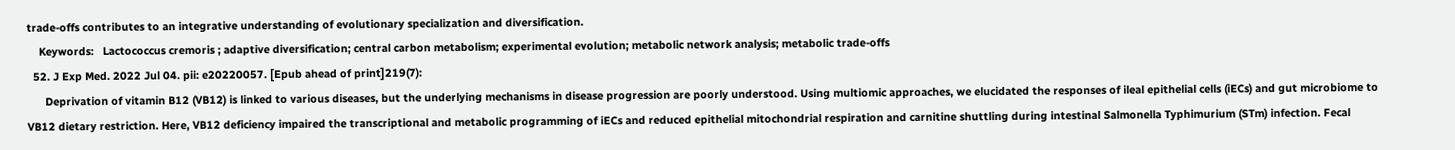trade-offs contributes to an integrative understanding of evolutionary specialization and diversification.
    Keywords:   Lactococcus cremoris ; adaptive diversification; central carbon metabolism; experimental evolution; metabolic network analysis; metabolic trade-offs
  52. J Exp Med. 2022 Jul 04. pii: e20220057. [Epub ahead of print]219(7):
      Deprivation of vitamin B12 (VB12) is linked to various diseases, but the underlying mechanisms in disease progression are poorly understood. Using multiomic approaches, we elucidated the responses of ileal epithelial cells (iECs) and gut microbiome to VB12 dietary restriction. Here, VB12 deficiency impaired the transcriptional and metabolic programming of iECs and reduced epithelial mitochondrial respiration and carnitine shuttling during intestinal Salmonella Typhimurium (STm) infection. Fecal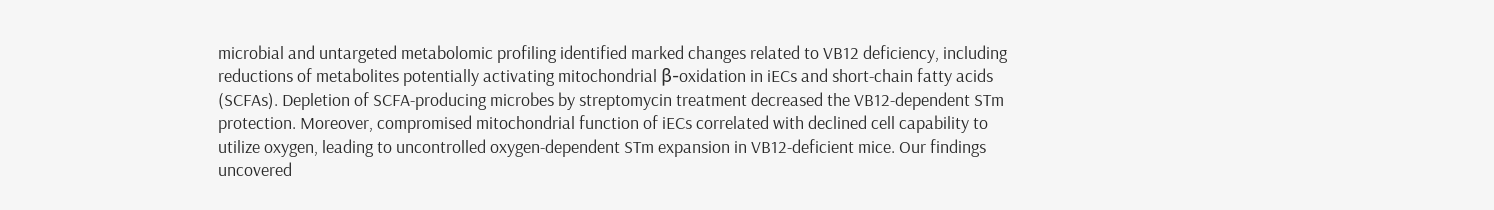microbial and untargeted metabolomic profiling identified marked changes related to VB12 deficiency, including reductions of metabolites potentially activating mitochondrial β-oxidation in iECs and short-chain fatty acids (SCFAs). Depletion of SCFA-producing microbes by streptomycin treatment decreased the VB12-dependent STm protection. Moreover, compromised mitochondrial function of iECs correlated with declined cell capability to utilize oxygen, leading to uncontrolled oxygen-dependent STm expansion in VB12-deficient mice. Our findings uncovered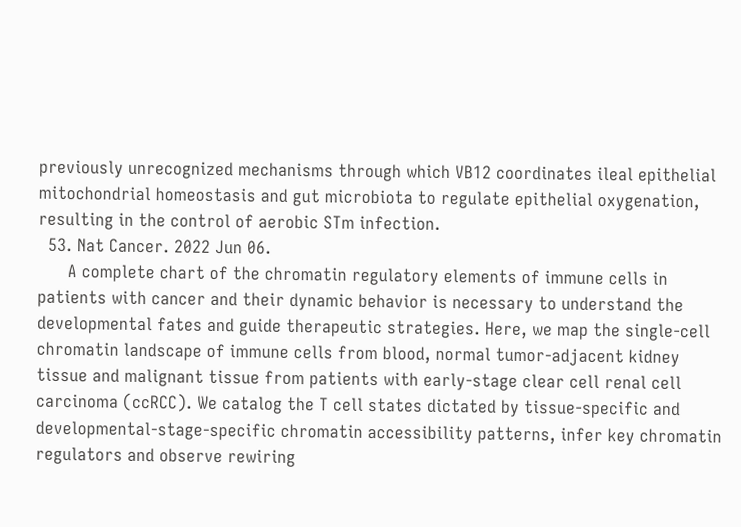previously unrecognized mechanisms through which VB12 coordinates ileal epithelial mitochondrial homeostasis and gut microbiota to regulate epithelial oxygenation, resulting in the control of aerobic STm infection.
  53. Nat Cancer. 2022 Jun 06.
      A complete chart of the chromatin regulatory elements of immune cells in patients with cancer and their dynamic behavior is necessary to understand the developmental fates and guide therapeutic strategies. Here, we map the single-cell chromatin landscape of immune cells from blood, normal tumor-adjacent kidney tissue and malignant tissue from patients with early-stage clear cell renal cell carcinoma (ccRCC). We catalog the T cell states dictated by tissue-specific and developmental-stage-specific chromatin accessibility patterns, infer key chromatin regulators and observe rewiring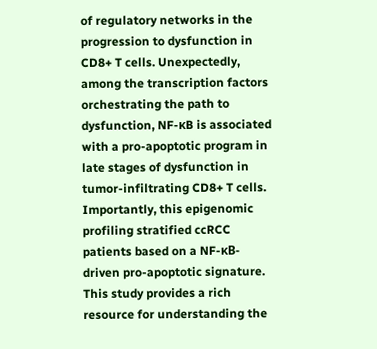of regulatory networks in the progression to dysfunction in CD8+ T cells. Unexpectedly, among the transcription factors orchestrating the path to dysfunction, NF-κB is associated with a pro-apoptotic program in late stages of dysfunction in tumor-infiltrating CD8+ T cells. Importantly, this epigenomic profiling stratified ccRCC patients based on a NF-κB-driven pro-apoptotic signature. This study provides a rich resource for understanding the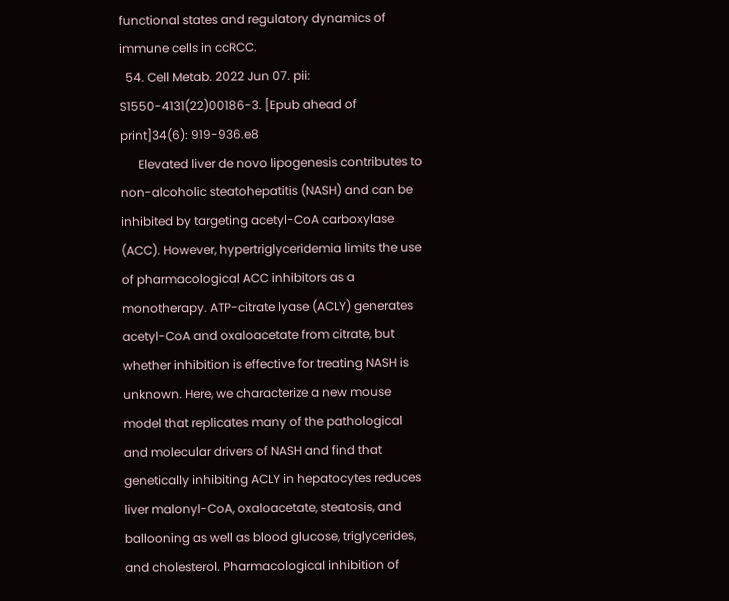functional states and regulatory dynamics of immune cells in ccRCC.
  54. Cell Metab. 2022 Jun 07. pii: S1550-4131(22)00186-3. [Epub ahead of print]34(6): 919-936.e8
      Elevated liver de novo lipogenesis contributes to non-alcoholic steatohepatitis (NASH) and can be inhibited by targeting acetyl-CoA carboxylase (ACC). However, hypertriglyceridemia limits the use of pharmacological ACC inhibitors as a monotherapy. ATP-citrate lyase (ACLY) generates acetyl-CoA and oxaloacetate from citrate, but whether inhibition is effective for treating NASH is unknown. Here, we characterize a new mouse model that replicates many of the pathological and molecular drivers of NASH and find that genetically inhibiting ACLY in hepatocytes reduces liver malonyl-CoA, oxaloacetate, steatosis, and ballooning as well as blood glucose, triglycerides, and cholesterol. Pharmacological inhibition of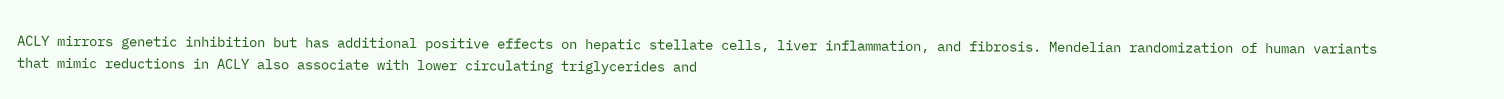ACLY mirrors genetic inhibition but has additional positive effects on hepatic stellate cells, liver inflammation, and fibrosis. Mendelian randomization of human variants that mimic reductions in ACLY also associate with lower circulating triglycerides and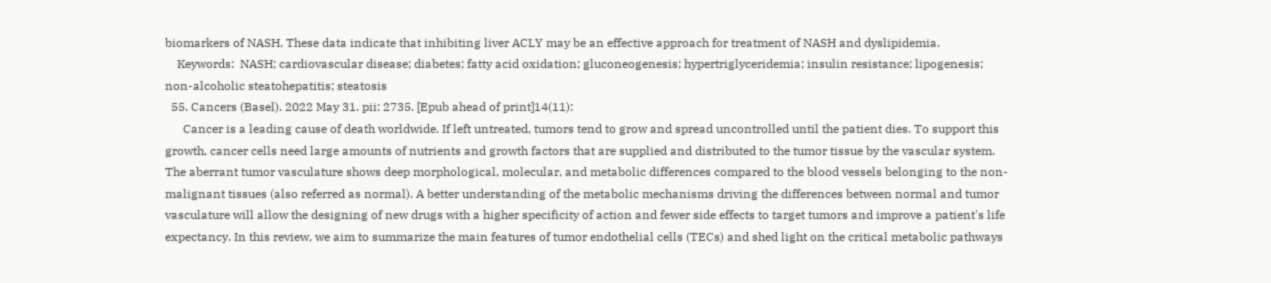biomarkers of NASH. These data indicate that inhibiting liver ACLY may be an effective approach for treatment of NASH and dyslipidemia.
    Keywords:  NASH; cardiovascular disease; diabetes; fatty acid oxidation; gluconeogenesis; hypertriglyceridemia; insulin resistance; lipogenesis; non-alcoholic steatohepatitis; steatosis
  55. Cancers (Basel). 2022 May 31. pii: 2735. [Epub ahead of print]14(11):
      Cancer is a leading cause of death worldwide. If left untreated, tumors tend to grow and spread uncontrolled until the patient dies. To support this growth, cancer cells need large amounts of nutrients and growth factors that are supplied and distributed to the tumor tissue by the vascular system. The aberrant tumor vasculature shows deep morphological, molecular, and metabolic differences compared to the blood vessels belonging to the non-malignant tissues (also referred as normal). A better understanding of the metabolic mechanisms driving the differences between normal and tumor vasculature will allow the designing of new drugs with a higher specificity of action and fewer side effects to target tumors and improve a patient's life expectancy. In this review, we aim to summarize the main features of tumor endothelial cells (TECs) and shed light on the critical metabolic pathways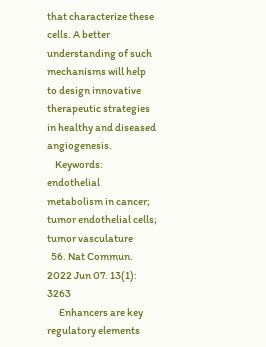that characterize these cells. A better understanding of such mechanisms will help to design innovative therapeutic strategies in healthy and diseased angiogenesis.
    Keywords:  endothelial metabolism in cancer; tumor endothelial cells; tumor vasculature
  56. Nat Commun. 2022 Jun 07. 13(1): 3263
      Enhancers are key regulatory elements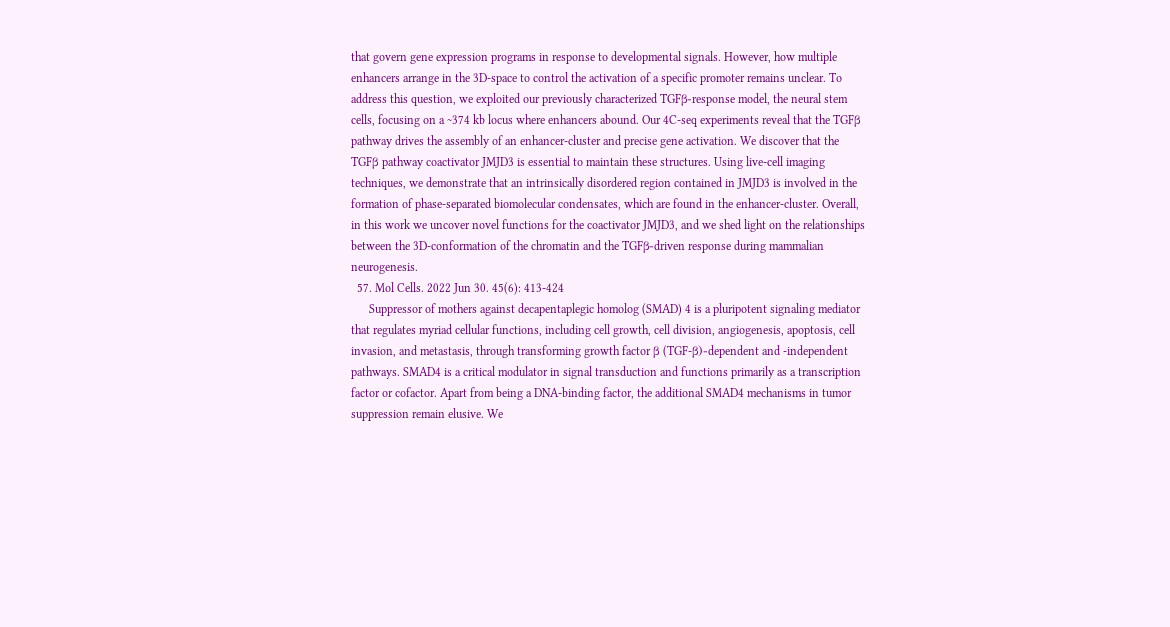that govern gene expression programs in response to developmental signals. However, how multiple enhancers arrange in the 3D-space to control the activation of a specific promoter remains unclear. To address this question, we exploited our previously characterized TGFβ-response model, the neural stem cells, focusing on a ~374 kb locus where enhancers abound. Our 4C-seq experiments reveal that the TGFβ pathway drives the assembly of an enhancer-cluster and precise gene activation. We discover that the TGFβ pathway coactivator JMJD3 is essential to maintain these structures. Using live-cell imaging techniques, we demonstrate that an intrinsically disordered region contained in JMJD3 is involved in the formation of phase-separated biomolecular condensates, which are found in the enhancer-cluster. Overall, in this work we uncover novel functions for the coactivator JMJD3, and we shed light on the relationships between the 3D-conformation of the chromatin and the TGFβ-driven response during mammalian neurogenesis.
  57. Mol Cells. 2022 Jun 30. 45(6): 413-424
      Suppressor of mothers against decapentaplegic homolog (SMAD) 4 is a pluripotent signaling mediator that regulates myriad cellular functions, including cell growth, cell division, angiogenesis, apoptosis, cell invasion, and metastasis, through transforming growth factor β (TGF-β)-dependent and -independent pathways. SMAD4 is a critical modulator in signal transduction and functions primarily as a transcription factor or cofactor. Apart from being a DNA-binding factor, the additional SMAD4 mechanisms in tumor suppression remain elusive. We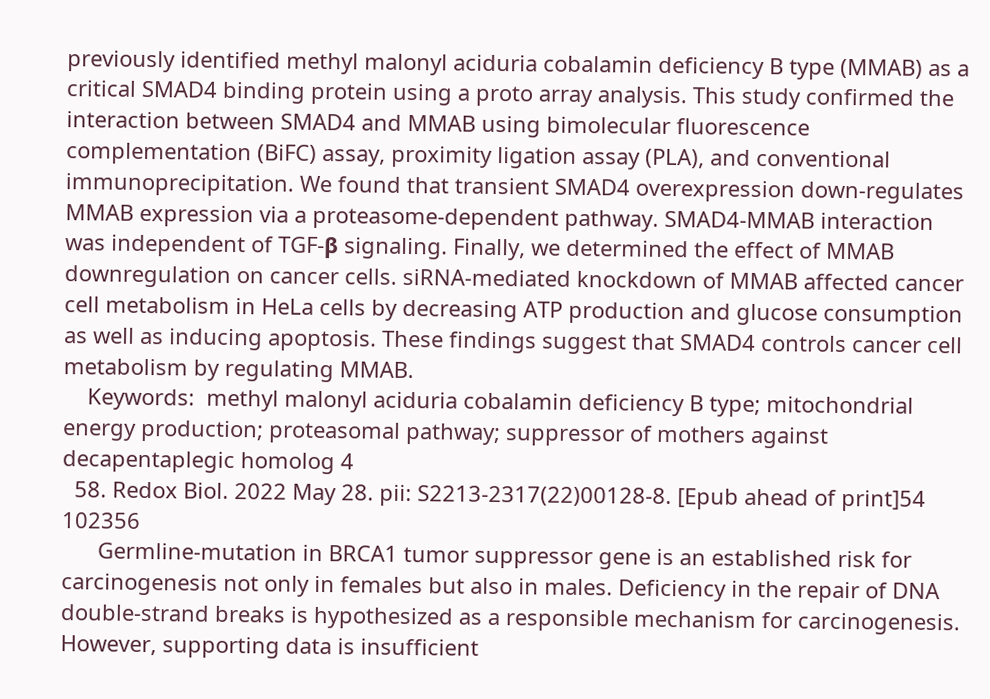previously identified methyl malonyl aciduria cobalamin deficiency B type (MMAB) as a critical SMAD4 binding protein using a proto array analysis. This study confirmed the interaction between SMAD4 and MMAB using bimolecular fluorescence complementation (BiFC) assay, proximity ligation assay (PLA), and conventional immunoprecipitation. We found that transient SMAD4 overexpression down-regulates MMAB expression via a proteasome-dependent pathway. SMAD4-MMAB interaction was independent of TGF-β signaling. Finally, we determined the effect of MMAB downregulation on cancer cells. siRNA-mediated knockdown of MMAB affected cancer cell metabolism in HeLa cells by decreasing ATP production and glucose consumption as well as inducing apoptosis. These findings suggest that SMAD4 controls cancer cell metabolism by regulating MMAB.
    Keywords:  methyl malonyl aciduria cobalamin deficiency B type; mitochondrial energy production; proteasomal pathway; suppressor of mothers against decapentaplegic homolog 4
  58. Redox Biol. 2022 May 28. pii: S2213-2317(22)00128-8. [Epub ahead of print]54 102356
      Germline-mutation in BRCA1 tumor suppressor gene is an established risk for carcinogenesis not only in females but also in males. Deficiency in the repair of DNA double-strand breaks is hypothesized as a responsible mechanism for carcinogenesis. However, supporting data is insufficient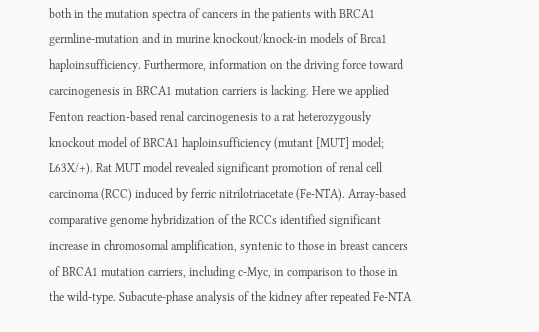both in the mutation spectra of cancers in the patients with BRCA1 germline-mutation and in murine knockout/knock-in models of Brca1 haploinsufficiency. Furthermore, information on the driving force toward carcinogenesis in BRCA1 mutation carriers is lacking. Here we applied Fenton reaction-based renal carcinogenesis to a rat heterozygously knockout model of BRCA1 haploinsufficiency (mutant [MUT] model; L63X/+). Rat MUT model revealed significant promotion of renal cell carcinoma (RCC) induced by ferric nitrilotriacetate (Fe-NTA). Array-based comparative genome hybridization of the RCCs identified significant increase in chromosomal amplification, syntenic to those in breast cancers of BRCA1 mutation carriers, including c-Myc, in comparison to those in the wild-type. Subacute-phase analysis of the kidney after repeated Fe-NTA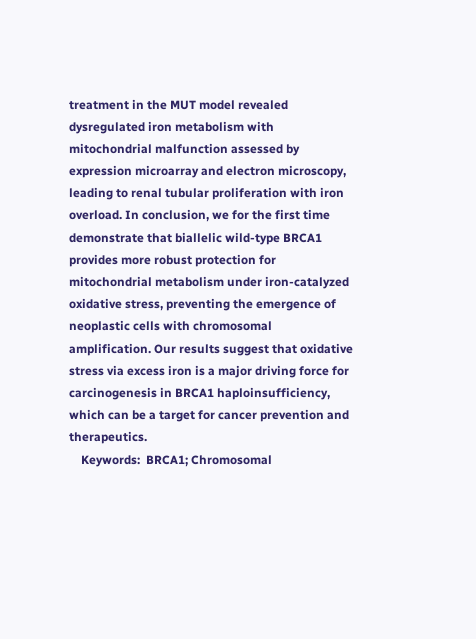treatment in the MUT model revealed dysregulated iron metabolism with mitochondrial malfunction assessed by expression microarray and electron microscopy, leading to renal tubular proliferation with iron overload. In conclusion, we for the first time demonstrate that biallelic wild-type BRCA1 provides more robust protection for mitochondrial metabolism under iron-catalyzed oxidative stress, preventing the emergence of neoplastic cells with chromosomal amplification. Our results suggest that oxidative stress via excess iron is a major driving force for carcinogenesis in BRCA1 haploinsufficiency, which can be a target for cancer prevention and therapeutics.
    Keywords:  BRCA1; Chromosomal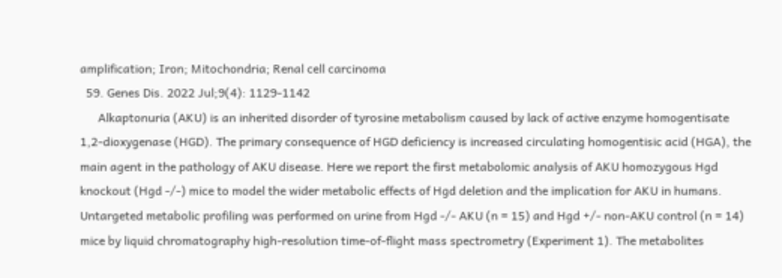amplification; Iron; Mitochondria; Renal cell carcinoma
  59. Genes Dis. 2022 Jul;9(4): 1129-1142
      Alkaptonuria (AKU) is an inherited disorder of tyrosine metabolism caused by lack of active enzyme homogentisate 1,2-dioxygenase (HGD). The primary consequence of HGD deficiency is increased circulating homogentisic acid (HGA), the main agent in the pathology of AKU disease. Here we report the first metabolomic analysis of AKU homozygous Hgd knockout (Hgd -/-) mice to model the wider metabolic effects of Hgd deletion and the implication for AKU in humans. Untargeted metabolic profiling was performed on urine from Hgd -/- AKU (n = 15) and Hgd +/- non-AKU control (n = 14) mice by liquid chromatography high-resolution time-of-flight mass spectrometry (Experiment 1). The metabolites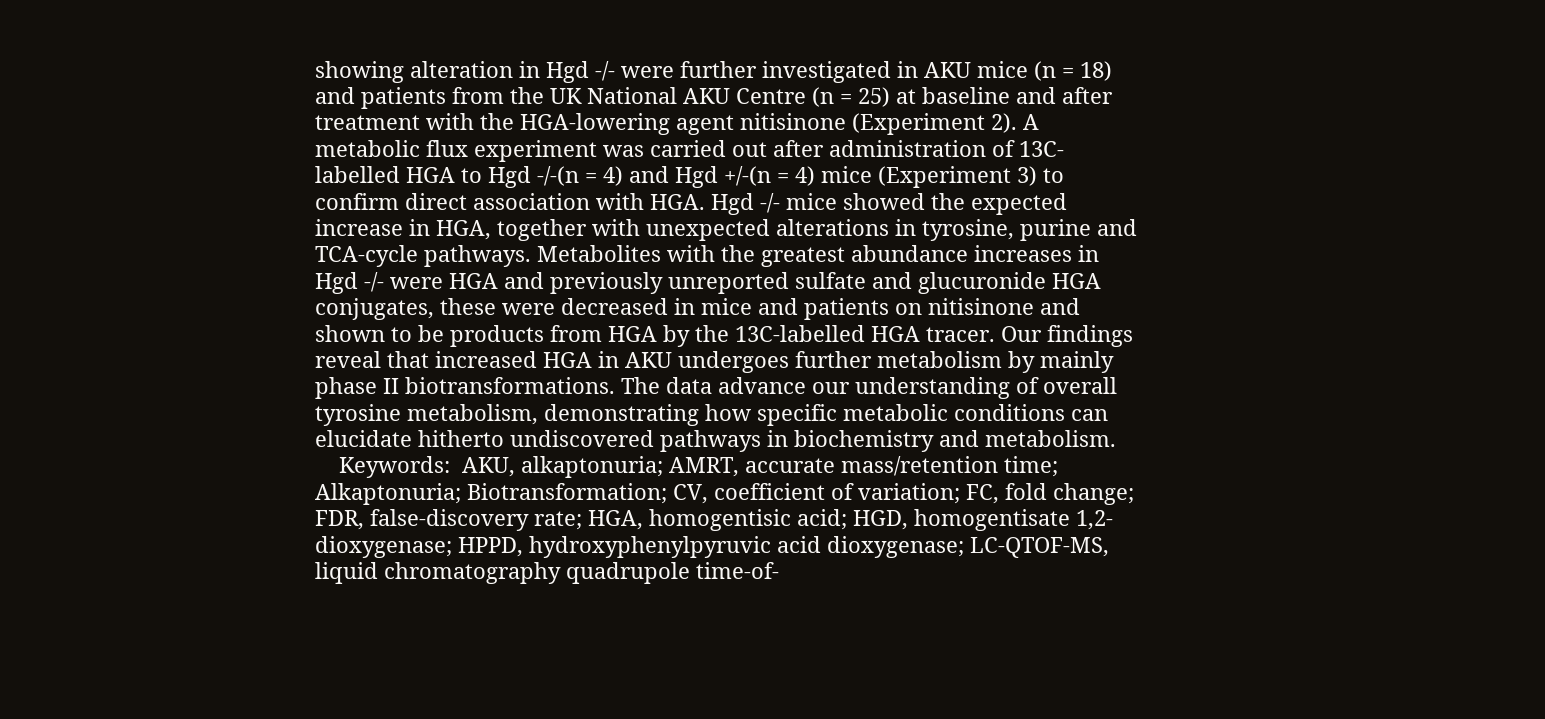showing alteration in Hgd -/- were further investigated in AKU mice (n = 18) and patients from the UK National AKU Centre (n = 25) at baseline and after treatment with the HGA-lowering agent nitisinone (Experiment 2). A metabolic flux experiment was carried out after administration of 13C-labelled HGA to Hgd -/-(n = 4) and Hgd +/-(n = 4) mice (Experiment 3) to confirm direct association with HGA. Hgd -/- mice showed the expected increase in HGA, together with unexpected alterations in tyrosine, purine and TCA-cycle pathways. Metabolites with the greatest abundance increases in Hgd -/- were HGA and previously unreported sulfate and glucuronide HGA conjugates, these were decreased in mice and patients on nitisinone and shown to be products from HGA by the 13C-labelled HGA tracer. Our findings reveal that increased HGA in AKU undergoes further metabolism by mainly phase II biotransformations. The data advance our understanding of overall tyrosine metabolism, demonstrating how specific metabolic conditions can elucidate hitherto undiscovered pathways in biochemistry and metabolism.
    Keywords:  AKU, alkaptonuria; AMRT, accurate mass/retention time; Alkaptonuria; Biotransformation; CV, coefficient of variation; FC, fold change; FDR, false-discovery rate; HGA, homogentisic acid; HGD, homogentisate 1,2-dioxygenase; HPPD, hydroxyphenylpyruvic acid dioxygenase; LC-QTOF-MS, liquid chromatography quadrupole time-of-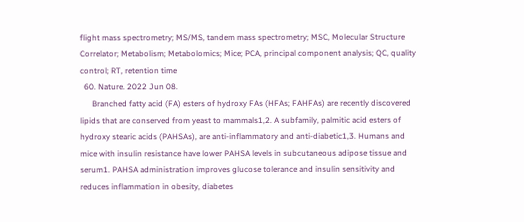flight mass spectrometry; MS/MS, tandem mass spectrometry; MSC, Molecular Structure Correlator; Metabolism; Metabolomics; Mice; PCA, principal component analysis; QC, quality control; RT, retention time
  60. Nature. 2022 Jun 08.
      Branched fatty acid (FA) esters of hydroxy FAs (HFAs; FAHFAs) are recently discovered lipids that are conserved from yeast to mammals1,2. A subfamily, palmitic acid esters of hydroxy stearic acids (PAHSAs), are anti-inflammatory and anti-diabetic1,3. Humans and mice with insulin resistance have lower PAHSA levels in subcutaneous adipose tissue and serum1. PAHSA administration improves glucose tolerance and insulin sensitivity and reduces inflammation in obesity, diabetes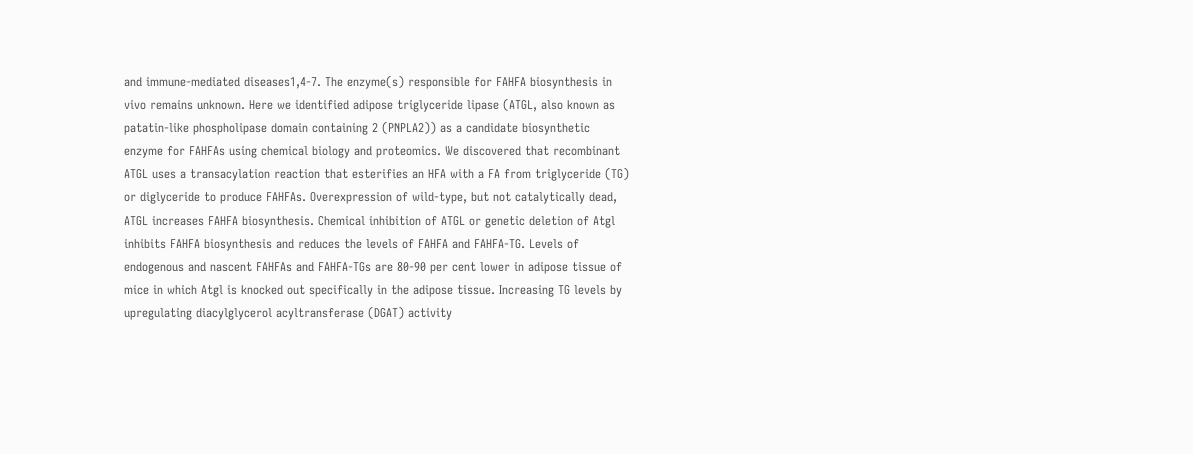and immune-mediated diseases1,4-7. The enzyme(s) responsible for FAHFA biosynthesis in vivo remains unknown. Here we identified adipose triglyceride lipase (ATGL, also known as patatin-like phospholipase domain containing 2 (PNPLA2)) as a candidate biosynthetic enzyme for FAHFAs using chemical biology and proteomics. We discovered that recombinant ATGL uses a transacylation reaction that esterifies an HFA with a FA from triglyceride (TG) or diglyceride to produce FAHFAs. Overexpression of wild-type, but not catalytically dead, ATGL increases FAHFA biosynthesis. Chemical inhibition of ATGL or genetic deletion of Atgl inhibits FAHFA biosynthesis and reduces the levels of FAHFA and FAHFA-TG. Levels of endogenous and nascent FAHFAs and FAHFA-TGs are 80-90 per cent lower in adipose tissue of mice in which Atgl is knocked out specifically in the adipose tissue. Increasing TG levels by upregulating diacylglycerol acyltransferase (DGAT) activity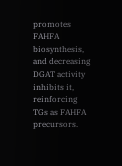promotes FAHFA biosynthesis, and decreasing DGAT activity inhibits it, reinforcing TGs as FAHFA precursors.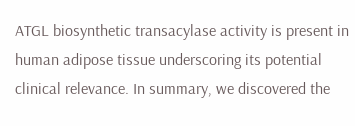ATGL biosynthetic transacylase activity is present in human adipose tissue underscoring its potential clinical relevance. In summary, we discovered the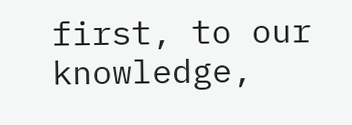first, to our knowledge,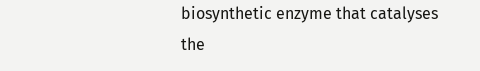biosynthetic enzyme that catalyses the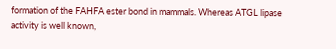formation of the FAHFA ester bond in mammals. Whereas ATGL lipase activity is well known,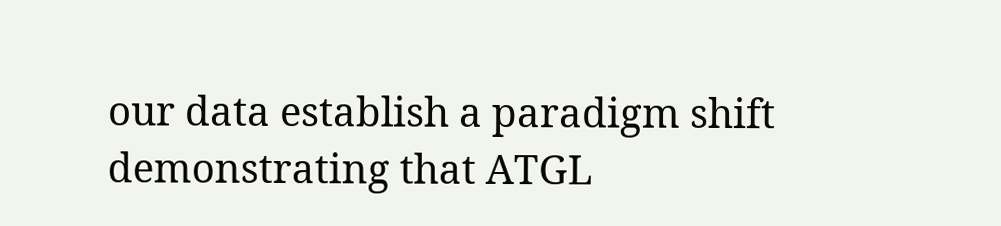our data establish a paradigm shift demonstrating that ATGL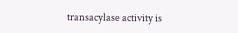transacylase activity is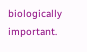biologically important.